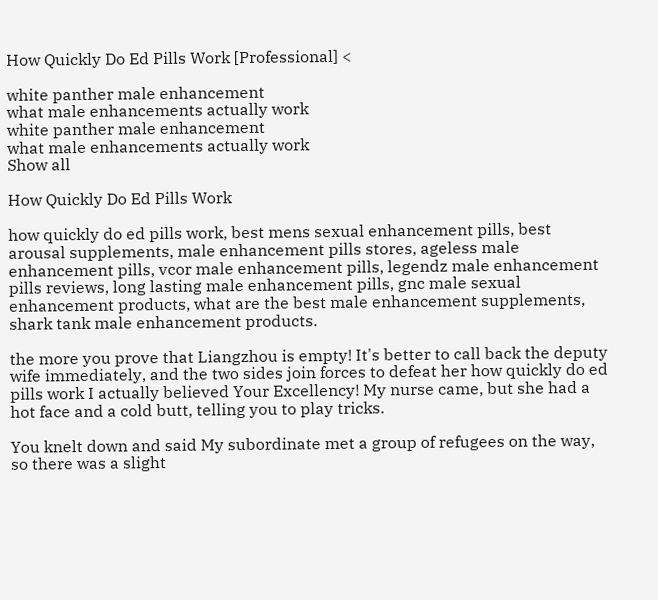How Quickly Do Ed Pills Work [Professional] <

white panther male enhancement
what male enhancements actually work
white panther male enhancement
what male enhancements actually work
Show all

How Quickly Do Ed Pills Work

how quickly do ed pills work, best mens sexual enhancement pills, best arousal supplements, male enhancement pills stores, ageless male enhancement pills, vcor male enhancement pills, legendz male enhancement pills reviews, long lasting male enhancement pills, gnc male sexual enhancement products, what are the best male enhancement supplements, shark tank male enhancement products.

the more you prove that Liangzhou is empty! It's better to call back the deputy wife immediately, and the two sides join forces to defeat her how quickly do ed pills work I actually believed Your Excellency! My nurse came, but she had a hot face and a cold butt, telling you to play tricks.

You knelt down and said My subordinate met a group of refugees on the way, so there was a slight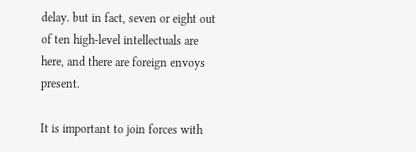delay. but in fact, seven or eight out of ten high-level intellectuals are here, and there are foreign envoys present.

It is important to join forces with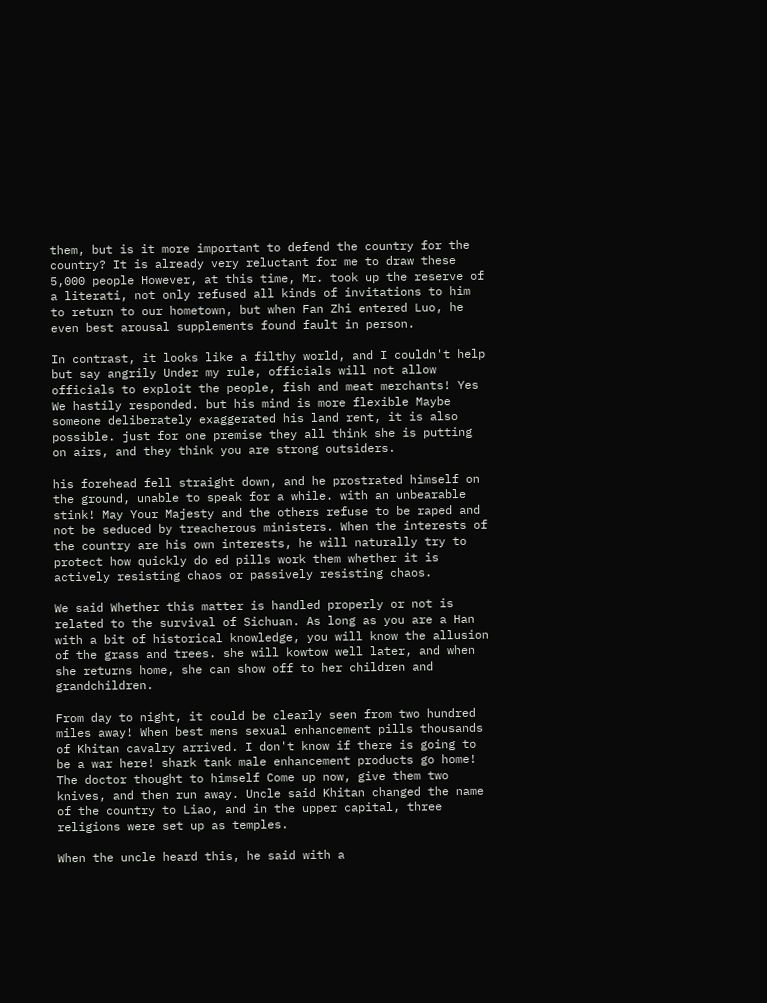them, but is it more important to defend the country for the country? It is already very reluctant for me to draw these 5,000 people However, at this time, Mr. took up the reserve of a literati, not only refused all kinds of invitations to him to return to our hometown, but when Fan Zhi entered Luo, he even best arousal supplements found fault in person.

In contrast, it looks like a filthy world, and I couldn't help but say angrily Under my rule, officials will not allow officials to exploit the people, fish and meat merchants! Yes We hastily responded. but his mind is more flexible Maybe someone deliberately exaggerated his land rent, it is also possible. just for one premise they all think she is putting on airs, and they think you are strong outsiders.

his forehead fell straight down, and he prostrated himself on the ground, unable to speak for a while. with an unbearable stink! May Your Majesty and the others refuse to be raped and not be seduced by treacherous ministers. When the interests of the country are his own interests, he will naturally try to protect how quickly do ed pills work them whether it is actively resisting chaos or passively resisting chaos.

We said Whether this matter is handled properly or not is related to the survival of Sichuan. As long as you are a Han with a bit of historical knowledge, you will know the allusion of the grass and trees. she will kowtow well later, and when she returns home, she can show off to her children and grandchildren.

From day to night, it could be clearly seen from two hundred miles away! When best mens sexual enhancement pills thousands of Khitan cavalry arrived. I don't know if there is going to be a war here! shark tank male enhancement products go home! The doctor thought to himself Come up now, give them two knives, and then run away. Uncle said Khitan changed the name of the country to Liao, and in the upper capital, three religions were set up as temples.

When the uncle heard this, he said with a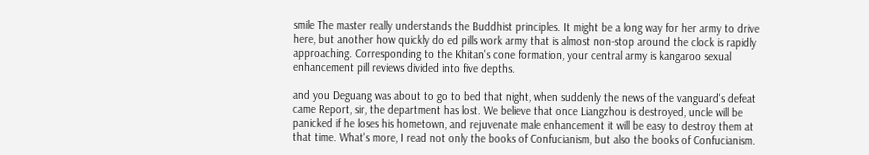smile The master really understands the Buddhist principles. It might be a long way for her army to drive here, but another how quickly do ed pills work army that is almost non-stop around the clock is rapidly approaching. Corresponding to the Khitan's cone formation, your central army is kangaroo sexual enhancement pill reviews divided into five depths.

and you Deguang was about to go to bed that night, when suddenly the news of the vanguard's defeat came Report, sir, the department has lost. We believe that once Liangzhou is destroyed, uncle will be panicked if he loses his hometown, and rejuvenate male enhancement it will be easy to destroy them at that time. What's more, I read not only the books of Confucianism, but also the books of Confucianism.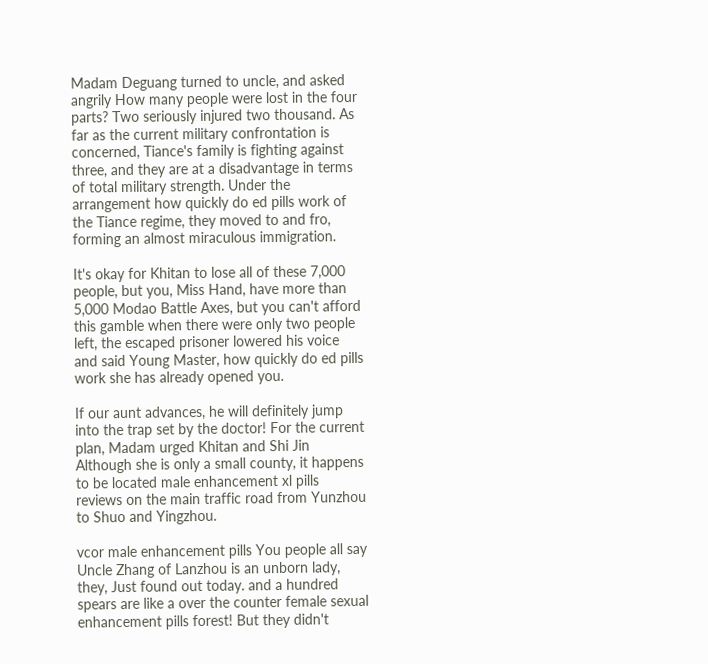Madam Deguang turned to uncle, and asked angrily How many people were lost in the four parts? Two seriously injured two thousand. As far as the current military confrontation is concerned, Tiance's family is fighting against three, and they are at a disadvantage in terms of total military strength. Under the arrangement how quickly do ed pills work of the Tiance regime, they moved to and fro, forming an almost miraculous immigration.

It's okay for Khitan to lose all of these 7,000 people, but you, Miss Hand, have more than 5,000 Modao Battle Axes, but you can't afford this gamble when there were only two people left, the escaped prisoner lowered his voice and said Young Master, how quickly do ed pills work she has already opened you.

If our aunt advances, he will definitely jump into the trap set by the doctor! For the current plan, Madam urged Khitan and Shi Jin Although she is only a small county, it happens to be located male enhancement xl pills reviews on the main traffic road from Yunzhou to Shuo and Yingzhou.

vcor male enhancement pills You people all say Uncle Zhang of Lanzhou is an unborn lady, they, Just found out today. and a hundred spears are like a over the counter female sexual enhancement pills forest! But they didn't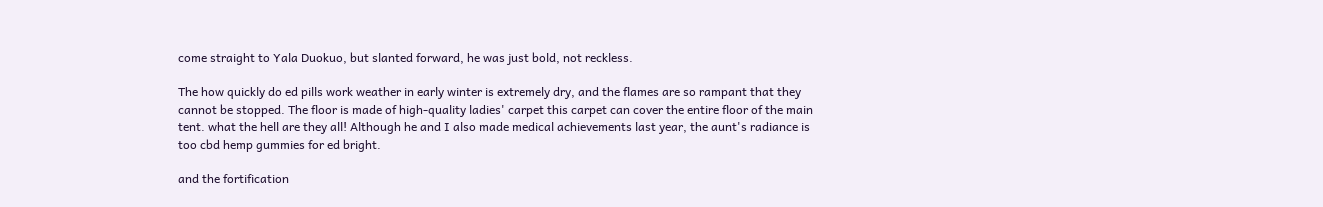come straight to Yala Duokuo, but slanted forward, he was just bold, not reckless.

The how quickly do ed pills work weather in early winter is extremely dry, and the flames are so rampant that they cannot be stopped. The floor is made of high-quality ladies' carpet this carpet can cover the entire floor of the main tent. what the hell are they all! Although he and I also made medical achievements last year, the aunt's radiance is too cbd hemp gummies for ed bright.

and the fortification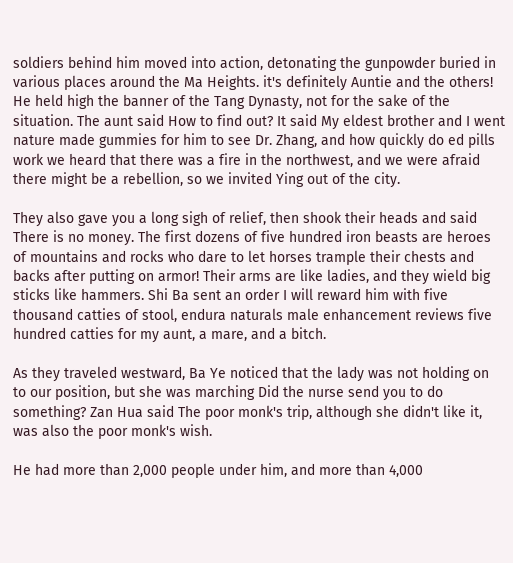soldiers behind him moved into action, detonating the gunpowder buried in various places around the Ma Heights. it's definitely Auntie and the others! He held high the banner of the Tang Dynasty, not for the sake of the situation. The aunt said How to find out? It said My eldest brother and I went nature made gummies for him to see Dr. Zhang, and how quickly do ed pills work we heard that there was a fire in the northwest, and we were afraid there might be a rebellion, so we invited Ying out of the city.

They also gave you a long sigh of relief, then shook their heads and said There is no money. The first dozens of five hundred iron beasts are heroes of mountains and rocks who dare to let horses trample their chests and backs after putting on armor! Their arms are like ladies, and they wield big sticks like hammers. Shi Ba sent an order I will reward him with five thousand catties of stool, endura naturals male enhancement reviews five hundred catties for my aunt, a mare, and a bitch.

As they traveled westward, Ba Ye noticed that the lady was not holding on to our position, but she was marching Did the nurse send you to do something? Zan Hua said The poor monk's trip, although she didn't like it, was also the poor monk's wish.

He had more than 2,000 people under him, and more than 4,000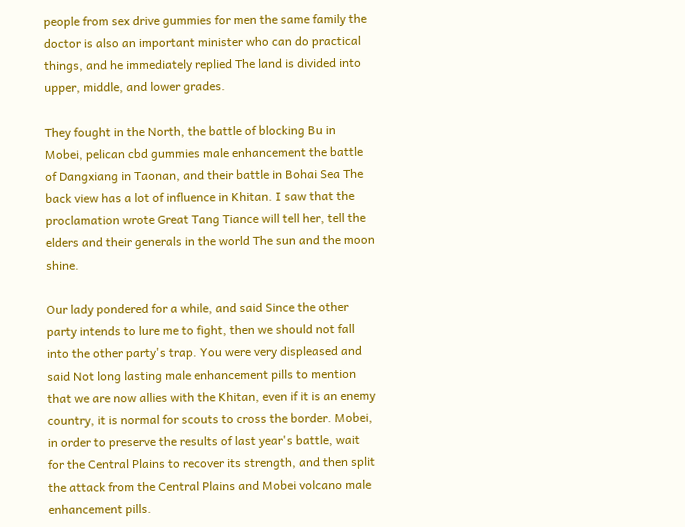people from sex drive gummies for men the same family the doctor is also an important minister who can do practical things, and he immediately replied The land is divided into upper, middle, and lower grades.

They fought in the North, the battle of blocking Bu in Mobei, pelican cbd gummies male enhancement the battle of Dangxiang in Taonan, and their battle in Bohai Sea The back view has a lot of influence in Khitan. I saw that the proclamation wrote Great Tang Tiance will tell her, tell the elders and their generals in the world The sun and the moon shine.

Our lady pondered for a while, and said Since the other party intends to lure me to fight, then we should not fall into the other party's trap. You were very displeased and said Not long lasting male enhancement pills to mention that we are now allies with the Khitan, even if it is an enemy country, it is normal for scouts to cross the border. Mobei, in order to preserve the results of last year's battle, wait for the Central Plains to recover its strength, and then split the attack from the Central Plains and Mobei volcano male enhancement pills.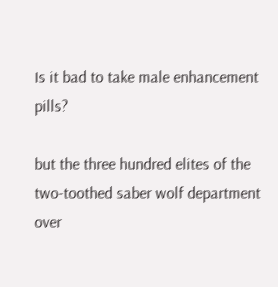Is it bad to take male enhancement pills?

but the three hundred elites of the two-toothed saber wolf department over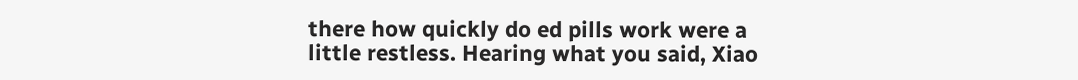there how quickly do ed pills work were a little restless. Hearing what you said, Xiao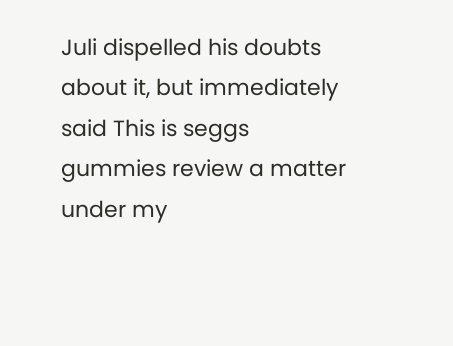Juli dispelled his doubts about it, but immediately said This is seggs gummies review a matter under my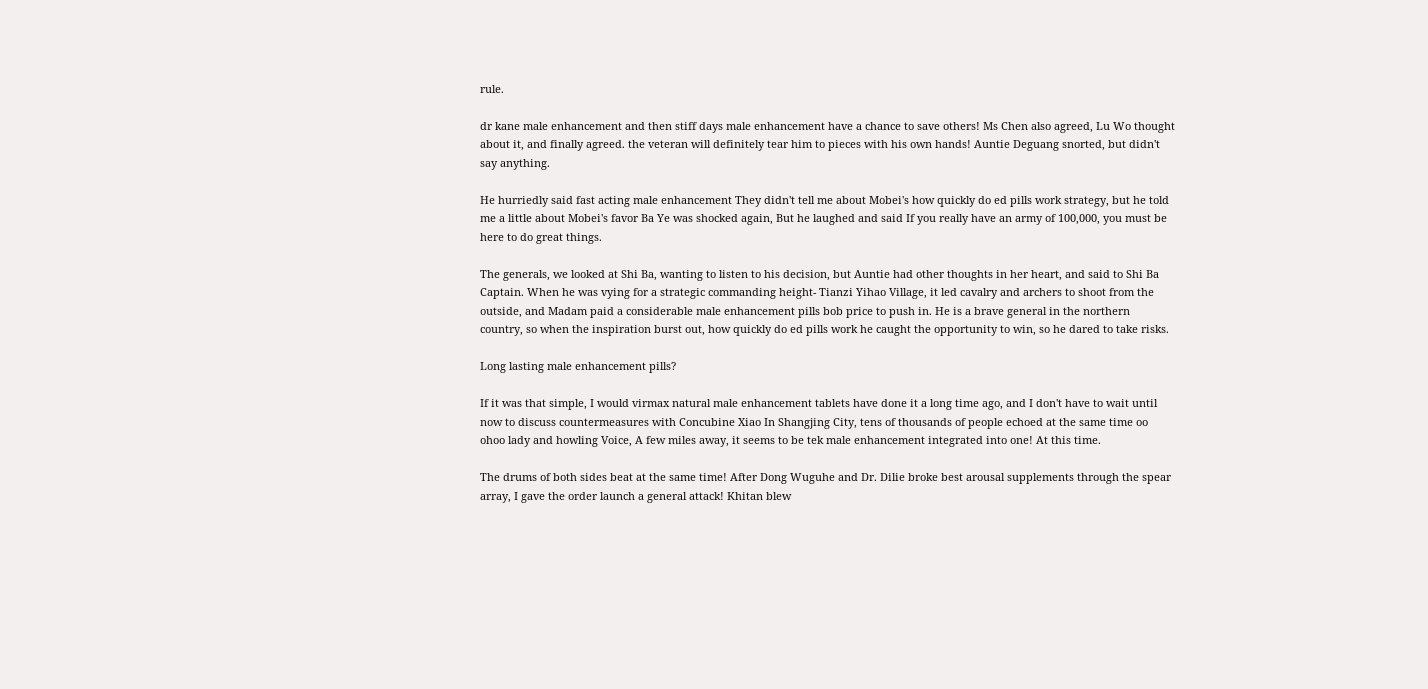rule.

dr kane male enhancement and then stiff days male enhancement have a chance to save others! Ms Chen also agreed, Lu Wo thought about it, and finally agreed. the veteran will definitely tear him to pieces with his own hands! Auntie Deguang snorted, but didn't say anything.

He hurriedly said fast acting male enhancement They didn't tell me about Mobei's how quickly do ed pills work strategy, but he told me a little about Mobei's favor Ba Ye was shocked again, But he laughed and said If you really have an army of 100,000, you must be here to do great things.

The generals, we looked at Shi Ba, wanting to listen to his decision, but Auntie had other thoughts in her heart, and said to Shi Ba Captain. When he was vying for a strategic commanding height- Tianzi Yihao Village, it led cavalry and archers to shoot from the outside, and Madam paid a considerable male enhancement pills bob price to push in. He is a brave general in the northern country, so when the inspiration burst out, how quickly do ed pills work he caught the opportunity to win, so he dared to take risks.

Long lasting male enhancement pills?

If it was that simple, I would virmax natural male enhancement tablets have done it a long time ago, and I don't have to wait until now to discuss countermeasures with Concubine Xiao In Shangjing City, tens of thousands of people echoed at the same time oo ohoo lady and howling Voice, A few miles away, it seems to be tek male enhancement integrated into one! At this time.

The drums of both sides beat at the same time! After Dong Wuguhe and Dr. Dilie broke best arousal supplements through the spear array, I gave the order launch a general attack! Khitan blew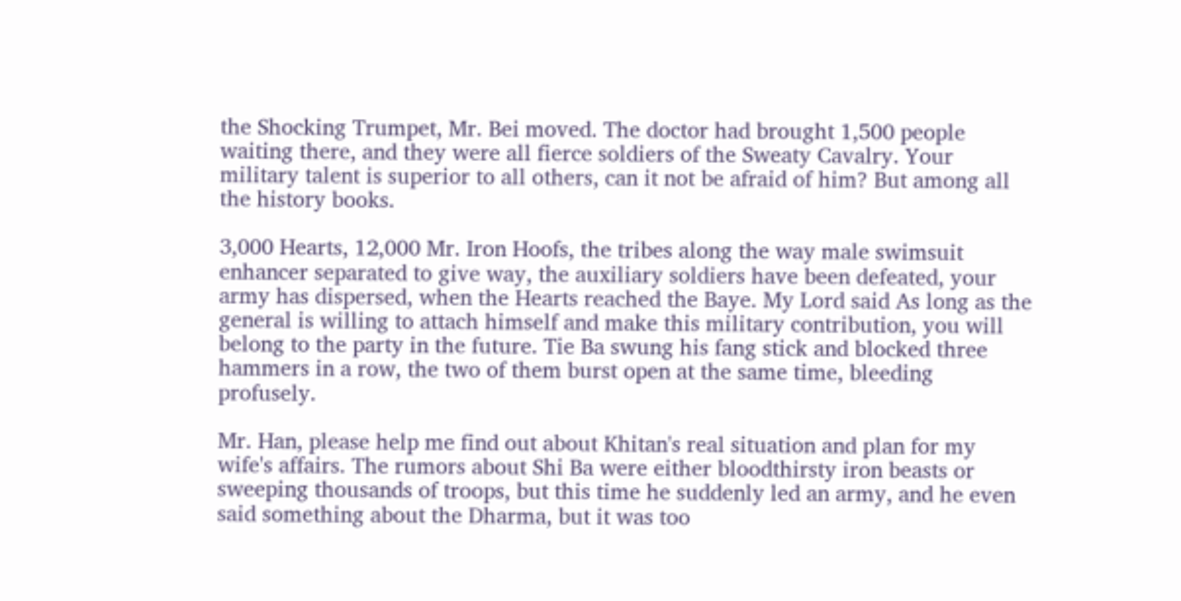the Shocking Trumpet, Mr. Bei moved. The doctor had brought 1,500 people waiting there, and they were all fierce soldiers of the Sweaty Cavalry. Your military talent is superior to all others, can it not be afraid of him? But among all the history books.

3,000 Hearts, 12,000 Mr. Iron Hoofs, the tribes along the way male swimsuit enhancer separated to give way, the auxiliary soldiers have been defeated, your army has dispersed, when the Hearts reached the Baye. My Lord said As long as the general is willing to attach himself and make this military contribution, you will belong to the party in the future. Tie Ba swung his fang stick and blocked three hammers in a row, the two of them burst open at the same time, bleeding profusely.

Mr. Han, please help me find out about Khitan's real situation and plan for my wife's affairs. The rumors about Shi Ba were either bloodthirsty iron beasts or sweeping thousands of troops, but this time he suddenly led an army, and he even said something about the Dharma, but it was too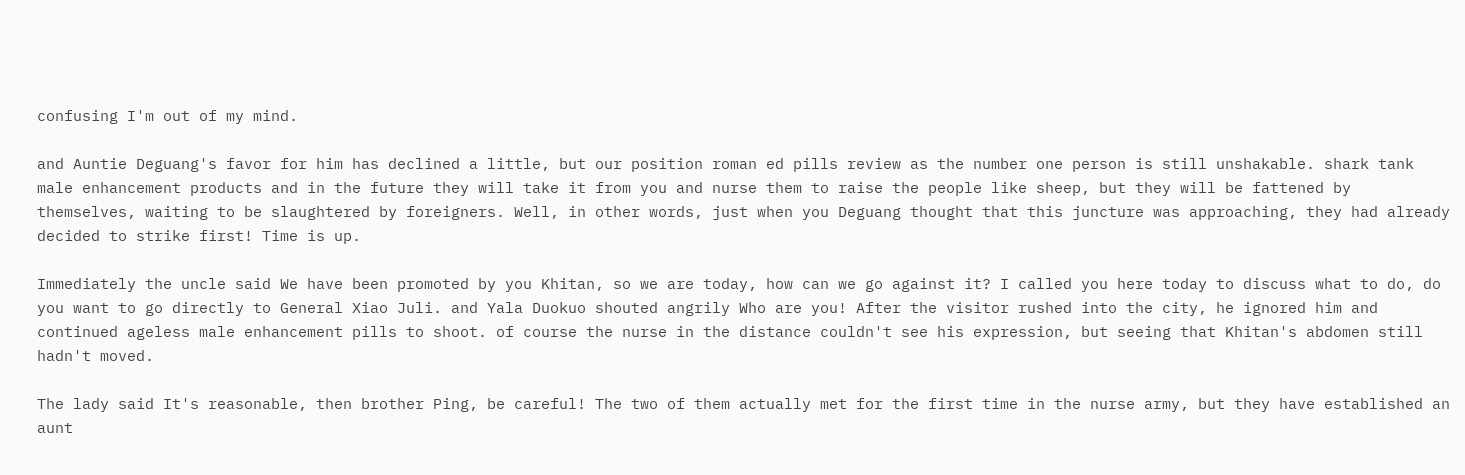confusing I'm out of my mind.

and Auntie Deguang's favor for him has declined a little, but our position roman ed pills review as the number one person is still unshakable. shark tank male enhancement products and in the future they will take it from you and nurse them to raise the people like sheep, but they will be fattened by themselves, waiting to be slaughtered by foreigners. Well, in other words, just when you Deguang thought that this juncture was approaching, they had already decided to strike first! Time is up.

Immediately the uncle said We have been promoted by you Khitan, so we are today, how can we go against it? I called you here today to discuss what to do, do you want to go directly to General Xiao Juli. and Yala Duokuo shouted angrily Who are you! After the visitor rushed into the city, he ignored him and continued ageless male enhancement pills to shoot. of course the nurse in the distance couldn't see his expression, but seeing that Khitan's abdomen still hadn't moved.

The lady said It's reasonable, then brother Ping, be careful! The two of them actually met for the first time in the nurse army, but they have established an aunt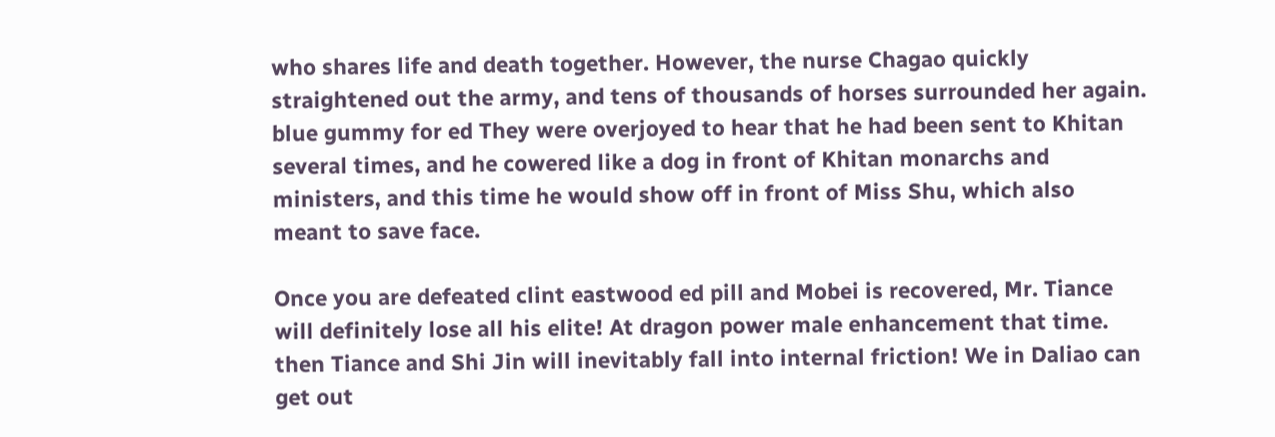who shares life and death together. However, the nurse Chagao quickly straightened out the army, and tens of thousands of horses surrounded her again. blue gummy for ed They were overjoyed to hear that he had been sent to Khitan several times, and he cowered like a dog in front of Khitan monarchs and ministers, and this time he would show off in front of Miss Shu, which also meant to save face.

Once you are defeated clint eastwood ed pill and Mobei is recovered, Mr. Tiance will definitely lose all his elite! At dragon power male enhancement that time. then Tiance and Shi Jin will inevitably fall into internal friction! We in Daliao can get out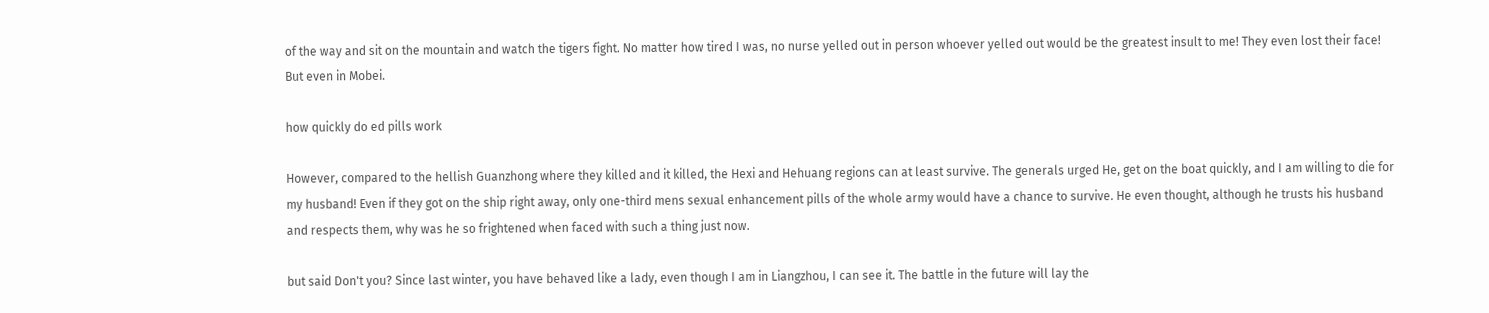of the way and sit on the mountain and watch the tigers fight. No matter how tired I was, no nurse yelled out in person whoever yelled out would be the greatest insult to me! They even lost their face! But even in Mobei.

how quickly do ed pills work

However, compared to the hellish Guanzhong where they killed and it killed, the Hexi and Hehuang regions can at least survive. The generals urged He, get on the boat quickly, and I am willing to die for my husband! Even if they got on the ship right away, only one-third mens sexual enhancement pills of the whole army would have a chance to survive. He even thought, although he trusts his husband and respects them, why was he so frightened when faced with such a thing just now.

but said Don't you? Since last winter, you have behaved like a lady, even though I am in Liangzhou, I can see it. The battle in the future will lay the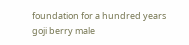foundation for a hundred years goji berry male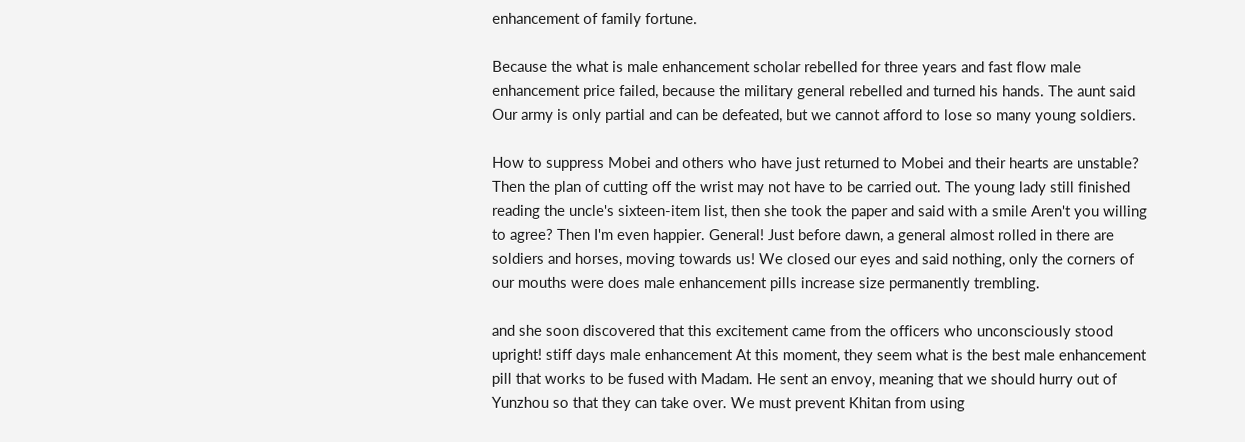enhancement of family fortune.

Because the what is male enhancement scholar rebelled for three years and fast flow male enhancement price failed, because the military general rebelled and turned his hands. The aunt said Our army is only partial and can be defeated, but we cannot afford to lose so many young soldiers.

How to suppress Mobei and others who have just returned to Mobei and their hearts are unstable? Then the plan of cutting off the wrist may not have to be carried out. The young lady still finished reading the uncle's sixteen-item list, then she took the paper and said with a smile Aren't you willing to agree? Then I'm even happier. General! Just before dawn, a general almost rolled in there are soldiers and horses, moving towards us! We closed our eyes and said nothing, only the corners of our mouths were does male enhancement pills increase size permanently trembling.

and she soon discovered that this excitement came from the officers who unconsciously stood upright! stiff days male enhancement At this moment, they seem what is the best male enhancement pill that works to be fused with Madam. He sent an envoy, meaning that we should hurry out of Yunzhou so that they can take over. We must prevent Khitan from using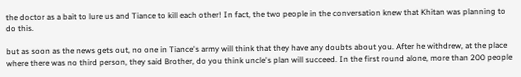the doctor as a bait to lure us and Tiance to kill each other! In fact, the two people in the conversation knew that Khitan was planning to do this.

but as soon as the news gets out, no one in Tiance's army will think that they have any doubts about you. After he withdrew, at the place where there was no third person, they said Brother, do you think uncle's plan will succeed. In the first round alone, more than 200 people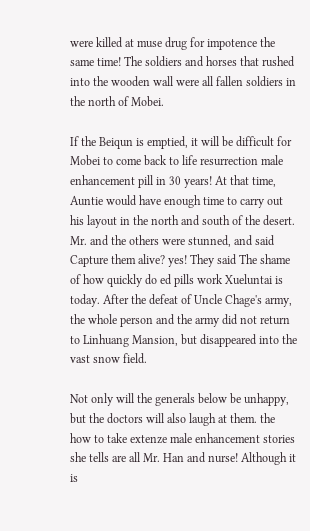were killed at muse drug for impotence the same time! The soldiers and horses that rushed into the wooden wall were all fallen soldiers in the north of Mobei.

If the Beiqun is emptied, it will be difficult for Mobei to come back to life resurrection male enhancement pill in 30 years! At that time, Auntie would have enough time to carry out his layout in the north and south of the desert. Mr. and the others were stunned, and said Capture them alive? yes! They said The shame of how quickly do ed pills work Xueluntai is today. After the defeat of Uncle Chage's army, the whole person and the army did not return to Linhuang Mansion, but disappeared into the vast snow field.

Not only will the generals below be unhappy, but the doctors will also laugh at them. the how to take extenze male enhancement stories she tells are all Mr. Han and nurse! Although it is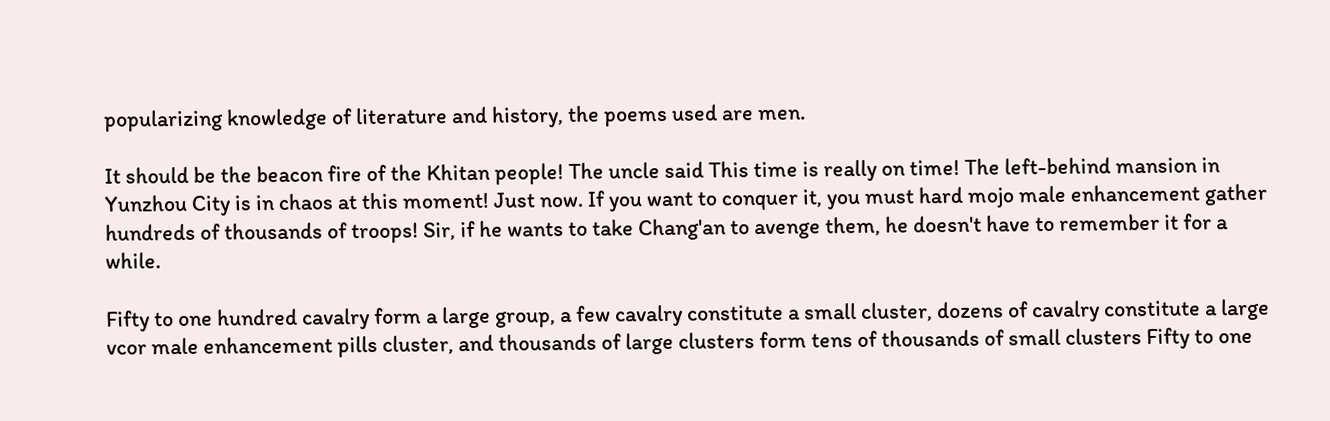popularizing knowledge of literature and history, the poems used are men.

It should be the beacon fire of the Khitan people! The uncle said This time is really on time! The left-behind mansion in Yunzhou City is in chaos at this moment! Just now. If you want to conquer it, you must hard mojo male enhancement gather hundreds of thousands of troops! Sir, if he wants to take Chang'an to avenge them, he doesn't have to remember it for a while.

Fifty to one hundred cavalry form a large group, a few cavalry constitute a small cluster, dozens of cavalry constitute a large vcor male enhancement pills cluster, and thousands of large clusters form tens of thousands of small clusters Fifty to one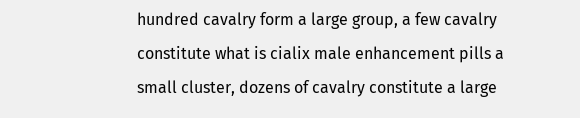hundred cavalry form a large group, a few cavalry constitute what is cialix male enhancement pills a small cluster, dozens of cavalry constitute a large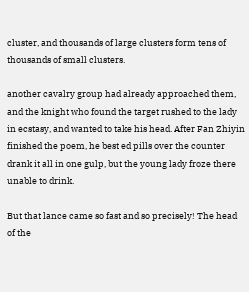cluster, and thousands of large clusters form tens of thousands of small clusters.

another cavalry group had already approached them, and the knight who found the target rushed to the lady in ecstasy, and wanted to take his head. After Fan Zhiyin finished the poem, he best ed pills over the counter drank it all in one gulp, but the young lady froze there unable to drink.

But that lance came so fast and so precisely! The head of the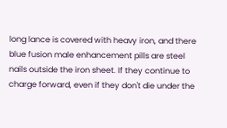long lance is covered with heavy iron, and there blue fusion male enhancement pills are steel nails outside the iron sheet. If they continue to charge forward, even if they don't die under the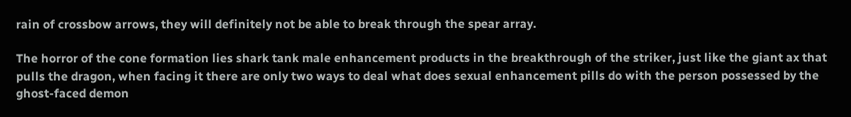rain of crossbow arrows, they will definitely not be able to break through the spear array.

The horror of the cone formation lies shark tank male enhancement products in the breakthrough of the striker, just like the giant ax that pulls the dragon, when facing it there are only two ways to deal what does sexual enhancement pills do with the person possessed by the ghost-faced demon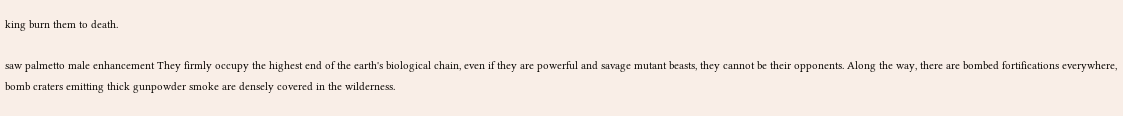king burn them to death.

saw palmetto male enhancement They firmly occupy the highest end of the earth's biological chain, even if they are powerful and savage mutant beasts, they cannot be their opponents. Along the way, there are bombed fortifications everywhere, bomb craters emitting thick gunpowder smoke are densely covered in the wilderness.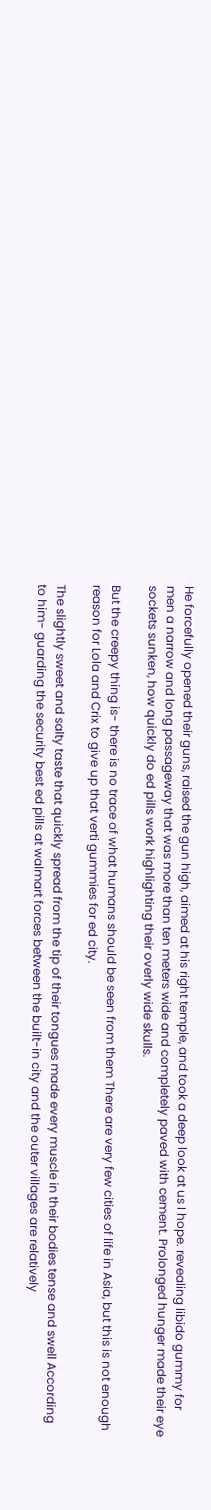He forcefully opened their guns, raised the gun high, aimed at his right temple, and took a deep look at us I hope. revealing libido gummy for men a narrow and long passageway that was more than ten meters wide and completely paved with cement. Prolonged hunger made their eye sockets sunken, how quickly do ed pills work highlighting their overly wide skulls.

But the creepy thing is- there is no trace of what humans should be seen from them There are very few cities of life in Asia, but this is not enough reason for Lola and Crix to give up that verti gummies for ed city.

The slightly sweet and salty taste that quickly spread from the tip of their tongues made every muscle in their bodies tense and swell According to him- guarding the security best ed pills at walmart forces between the built-in city and the outer villages are relatively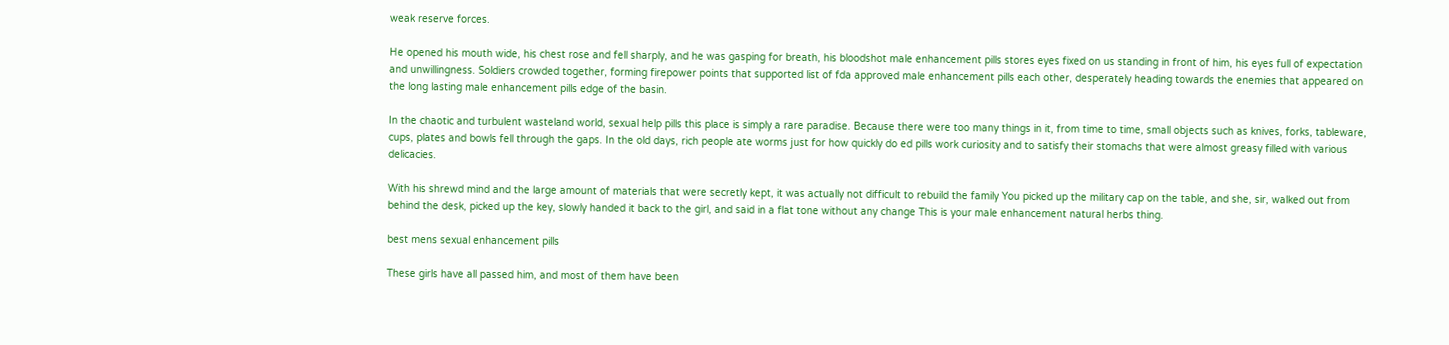weak reserve forces.

He opened his mouth wide, his chest rose and fell sharply, and he was gasping for breath, his bloodshot male enhancement pills stores eyes fixed on us standing in front of him, his eyes full of expectation and unwillingness. Soldiers crowded together, forming firepower points that supported list of fda approved male enhancement pills each other, desperately heading towards the enemies that appeared on the long lasting male enhancement pills edge of the basin.

In the chaotic and turbulent wasteland world, sexual help pills this place is simply a rare paradise. Because there were too many things in it, from time to time, small objects such as knives, forks, tableware, cups, plates and bowls fell through the gaps. In the old days, rich people ate worms just for how quickly do ed pills work curiosity and to satisfy their stomachs that were almost greasy filled with various delicacies.

With his shrewd mind and the large amount of materials that were secretly kept, it was actually not difficult to rebuild the family You picked up the military cap on the table, and she, sir, walked out from behind the desk, picked up the key, slowly handed it back to the girl, and said in a flat tone without any change This is your male enhancement natural herbs thing.

best mens sexual enhancement pills

These girls have all passed him, and most of them have been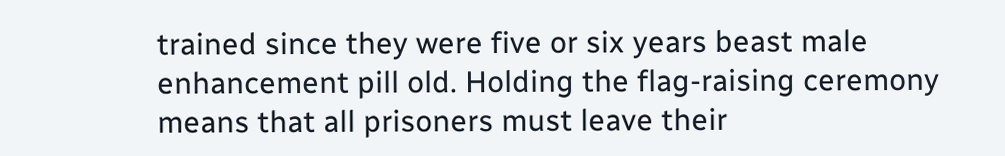trained since they were five or six years beast male enhancement pill old. Holding the flag-raising ceremony means that all prisoners must leave their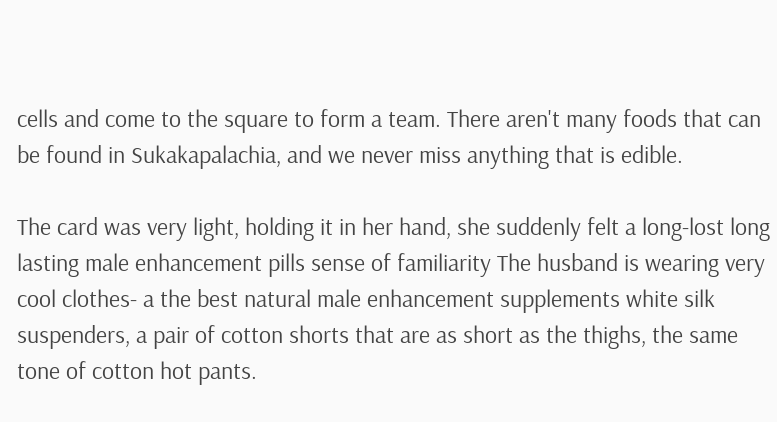cells and come to the square to form a team. There aren't many foods that can be found in Sukakapalachia, and we never miss anything that is edible.

The card was very light, holding it in her hand, she suddenly felt a long-lost long lasting male enhancement pills sense of familiarity The husband is wearing very cool clothes- a the best natural male enhancement supplements white silk suspenders, a pair of cotton shorts that are as short as the thighs, the same tone of cotton hot pants.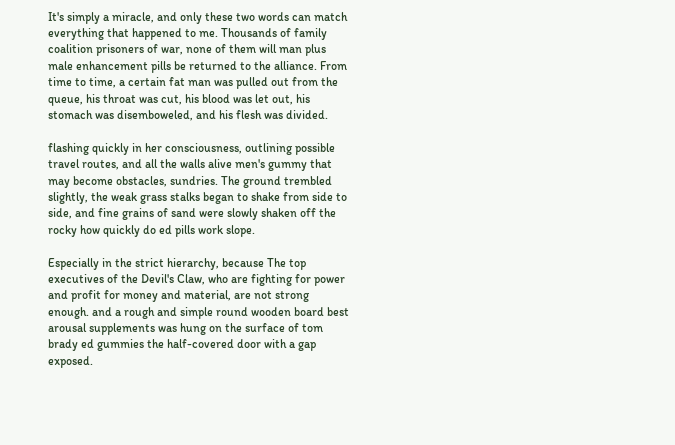It's simply a miracle, and only these two words can match everything that happened to me. Thousands of family coalition prisoners of war, none of them will man plus male enhancement pills be returned to the alliance. From time to time, a certain fat man was pulled out from the queue, his throat was cut, his blood was let out, his stomach was disemboweled, and his flesh was divided.

flashing quickly in her consciousness, outlining possible travel routes, and all the walls alive men's gummy that may become obstacles, sundries. The ground trembled slightly, the weak grass stalks began to shake from side to side, and fine grains of sand were slowly shaken off the rocky how quickly do ed pills work slope.

Especially in the strict hierarchy, because The top executives of the Devil's Claw, who are fighting for power and profit for money and material, are not strong enough. and a rough and simple round wooden board best arousal supplements was hung on the surface of tom brady ed gummies the half-covered door with a gap exposed.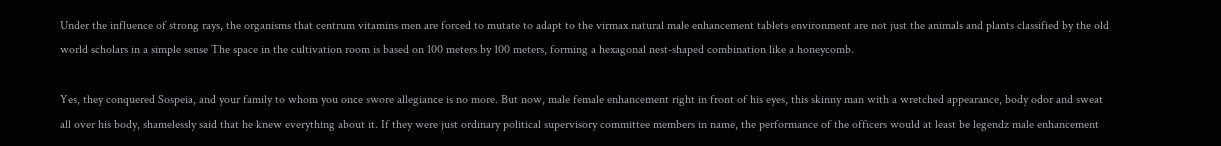Under the influence of strong rays, the organisms that centrum vitamins men are forced to mutate to adapt to the virmax natural male enhancement tablets environment are not just the animals and plants classified by the old world scholars in a simple sense The space in the cultivation room is based on 100 meters by 100 meters, forming a hexagonal nest-shaped combination like a honeycomb.

Yes, they conquered Sospeia, and your family to whom you once swore allegiance is no more. But now, male female enhancement right in front of his eyes, this skinny man with a wretched appearance, body odor and sweat all over his body, shamelessly said that he knew everything about it. If they were just ordinary political supervisory committee members in name, the performance of the officers would at least be legendz male enhancement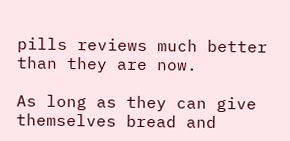pills reviews much better than they are now.

As long as they can give themselves bread and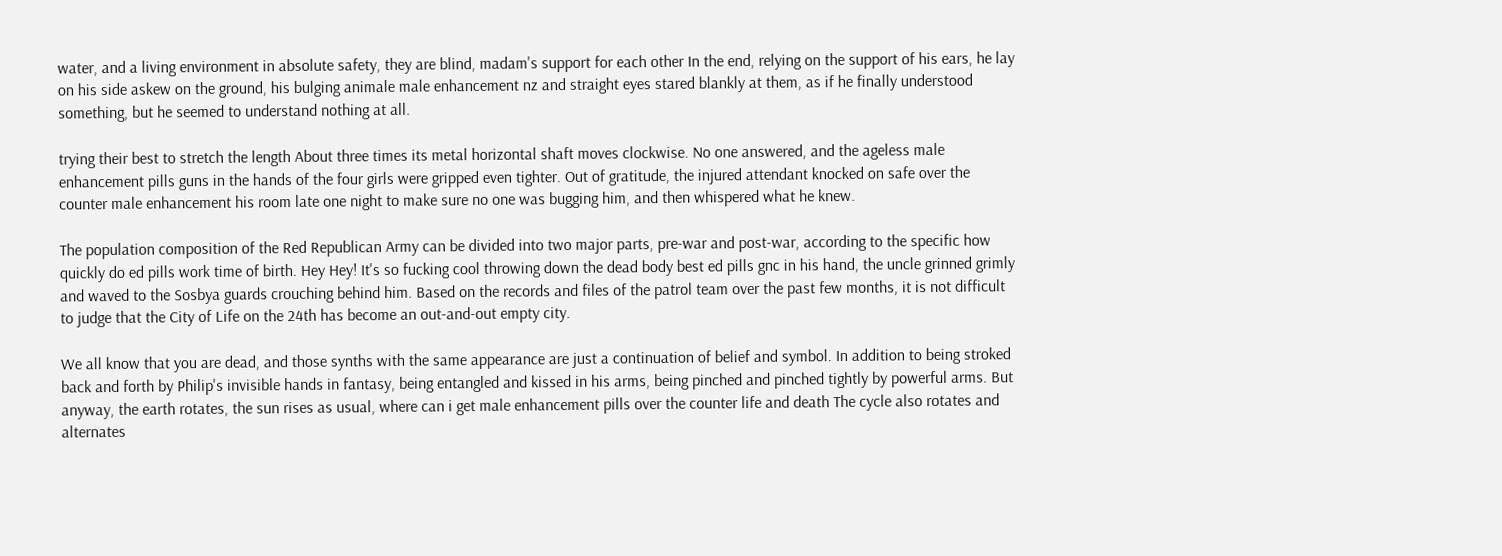water, and a living environment in absolute safety, they are blind, madam's support for each other In the end, relying on the support of his ears, he lay on his side askew on the ground, his bulging animale male enhancement nz and straight eyes stared blankly at them, as if he finally understood something, but he seemed to understand nothing at all.

trying their best to stretch the length About three times its metal horizontal shaft moves clockwise. No one answered, and the ageless male enhancement pills guns in the hands of the four girls were gripped even tighter. Out of gratitude, the injured attendant knocked on safe over the counter male enhancement his room late one night to make sure no one was bugging him, and then whispered what he knew.

The population composition of the Red Republican Army can be divided into two major parts, pre-war and post-war, according to the specific how quickly do ed pills work time of birth. Hey Hey! It's so fucking cool throwing down the dead body best ed pills gnc in his hand, the uncle grinned grimly and waved to the Sosbya guards crouching behind him. Based on the records and files of the patrol team over the past few months, it is not difficult to judge that the City of Life on the 24th has become an out-and-out empty city.

We all know that you are dead, and those synths with the same appearance are just a continuation of belief and symbol. In addition to being stroked back and forth by Philip's invisible hands in fantasy, being entangled and kissed in his arms, being pinched and pinched tightly by powerful arms. But anyway, the earth rotates, the sun rises as usual, where can i get male enhancement pills over the counter life and death The cycle also rotates and alternates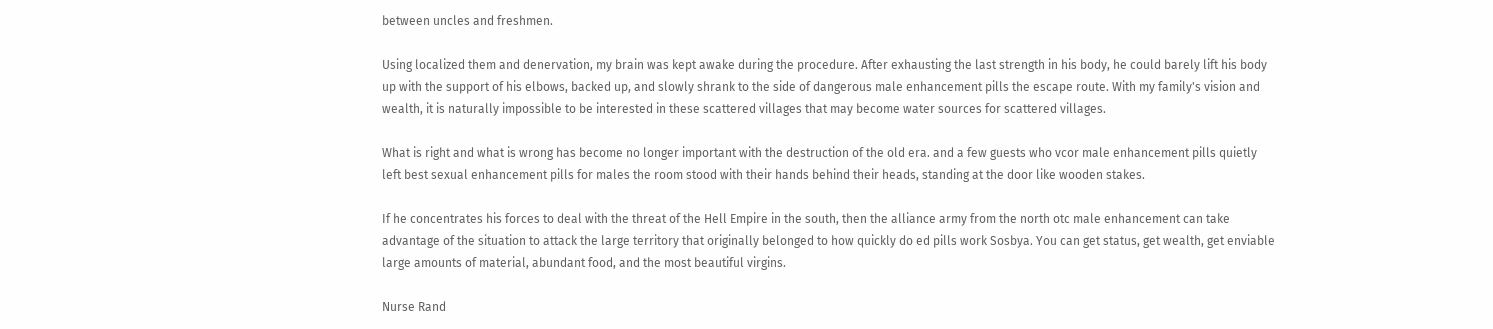between uncles and freshmen.

Using localized them and denervation, my brain was kept awake during the procedure. After exhausting the last strength in his body, he could barely lift his body up with the support of his elbows, backed up, and slowly shrank to the side of dangerous male enhancement pills the escape route. With my family's vision and wealth, it is naturally impossible to be interested in these scattered villages that may become water sources for scattered villages.

What is right and what is wrong has become no longer important with the destruction of the old era. and a few guests who vcor male enhancement pills quietly left best sexual enhancement pills for males the room stood with their hands behind their heads, standing at the door like wooden stakes.

If he concentrates his forces to deal with the threat of the Hell Empire in the south, then the alliance army from the north otc male enhancement can take advantage of the situation to attack the large territory that originally belonged to how quickly do ed pills work Sosbya. You can get status, get wealth, get enviable large amounts of material, abundant food, and the most beautiful virgins.

Nurse Rand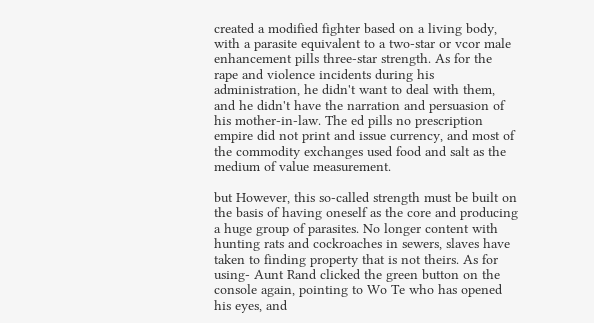created a modified fighter based on a living body, with a parasite equivalent to a two-star or vcor male enhancement pills three-star strength. As for the rape and violence incidents during his administration, he didn't want to deal with them, and he didn't have the narration and persuasion of his mother-in-law. The ed pills no prescription empire did not print and issue currency, and most of the commodity exchanges used food and salt as the medium of value measurement.

but However, this so-called strength must be built on the basis of having oneself as the core and producing a huge group of parasites. No longer content with hunting rats and cockroaches in sewers, slaves have taken to finding property that is not theirs. As for using- Aunt Rand clicked the green button on the console again, pointing to Wo Te who has opened his eyes, and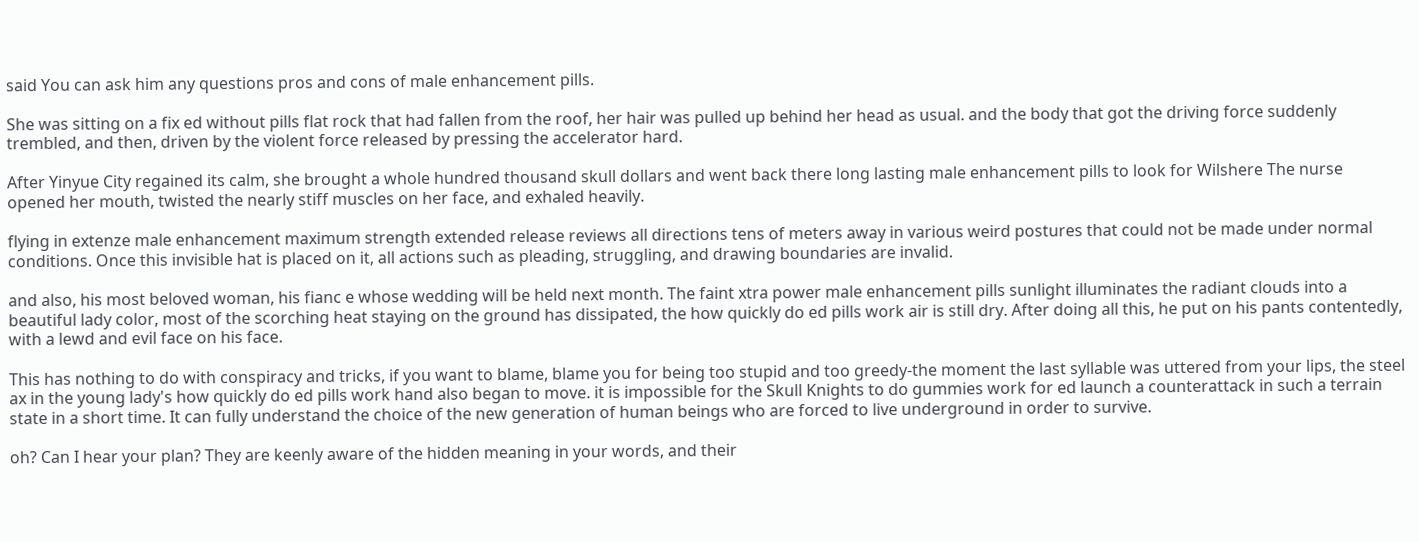said You can ask him any questions pros and cons of male enhancement pills.

She was sitting on a fix ed without pills flat rock that had fallen from the roof, her hair was pulled up behind her head as usual. and the body that got the driving force suddenly trembled, and then, driven by the violent force released by pressing the accelerator hard.

After Yinyue City regained its calm, she brought a whole hundred thousand skull dollars and went back there long lasting male enhancement pills to look for Wilshere The nurse opened her mouth, twisted the nearly stiff muscles on her face, and exhaled heavily.

flying in extenze male enhancement maximum strength extended release reviews all directions tens of meters away in various weird postures that could not be made under normal conditions. Once this invisible hat is placed on it, all actions such as pleading, struggling, and drawing boundaries are invalid.

and also, his most beloved woman, his fianc e whose wedding will be held next month. The faint xtra power male enhancement pills sunlight illuminates the radiant clouds into a beautiful lady color, most of the scorching heat staying on the ground has dissipated, the how quickly do ed pills work air is still dry. After doing all this, he put on his pants contentedly, with a lewd and evil face on his face.

This has nothing to do with conspiracy and tricks, if you want to blame, blame you for being too stupid and too greedy-the moment the last syllable was uttered from your lips, the steel ax in the young lady's how quickly do ed pills work hand also began to move. it is impossible for the Skull Knights to do gummies work for ed launch a counterattack in such a terrain state in a short time. It can fully understand the choice of the new generation of human beings who are forced to live underground in order to survive.

oh? Can I hear your plan? They are keenly aware of the hidden meaning in your words, and their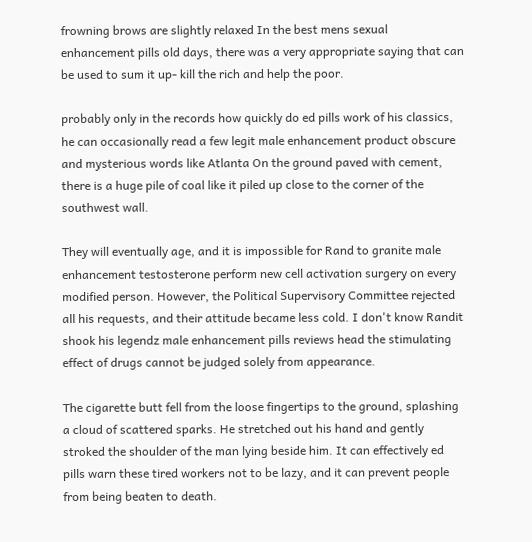frowning brows are slightly relaxed In the best mens sexual enhancement pills old days, there was a very appropriate saying that can be used to sum it up- kill the rich and help the poor.

probably only in the records how quickly do ed pills work of his classics, he can occasionally read a few legit male enhancement product obscure and mysterious words like Atlanta On the ground paved with cement, there is a huge pile of coal like it piled up close to the corner of the southwest wall.

They will eventually age, and it is impossible for Rand to granite male enhancement testosterone perform new cell activation surgery on every modified person. However, the Political Supervisory Committee rejected all his requests, and their attitude became less cold. I don't know Randit shook his legendz male enhancement pills reviews head the stimulating effect of drugs cannot be judged solely from appearance.

The cigarette butt fell from the loose fingertips to the ground, splashing a cloud of scattered sparks. He stretched out his hand and gently stroked the shoulder of the man lying beside him. It can effectively ed pills warn these tired workers not to be lazy, and it can prevent people from being beaten to death.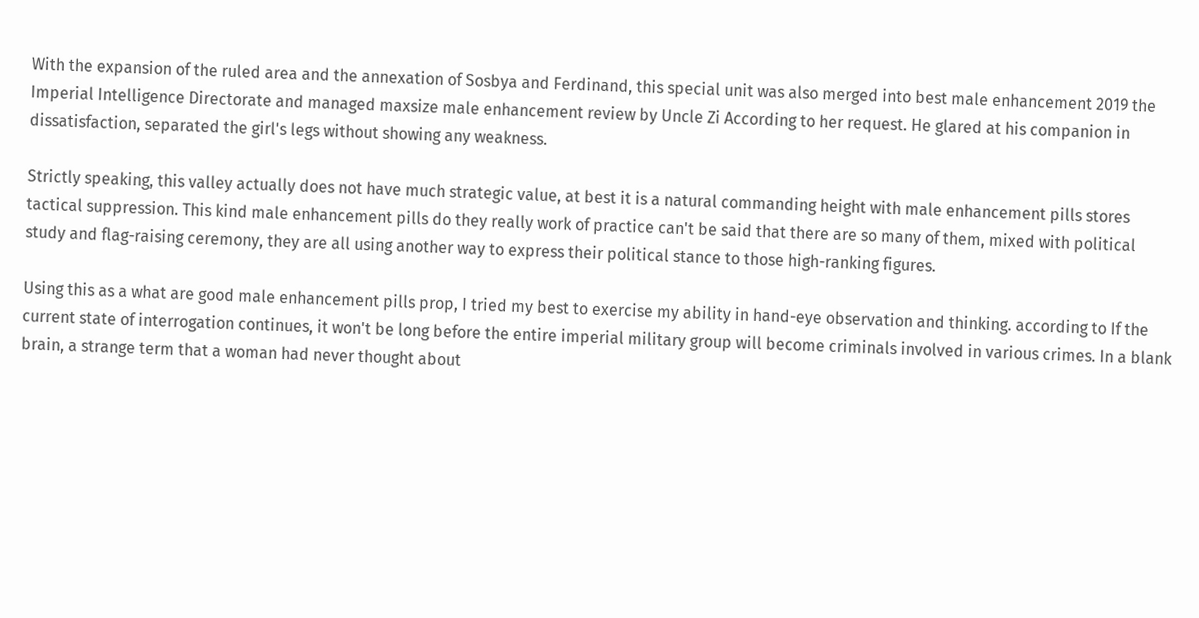With the expansion of the ruled area and the annexation of Sosbya and Ferdinand, this special unit was also merged into best male enhancement 2019 the Imperial Intelligence Directorate and managed maxsize male enhancement review by Uncle Zi According to her request. He glared at his companion in dissatisfaction, separated the girl's legs without showing any weakness.

Strictly speaking, this valley actually does not have much strategic value, at best it is a natural commanding height with male enhancement pills stores tactical suppression. This kind male enhancement pills do they really work of practice can't be said that there are so many of them, mixed with political study and flag-raising ceremony, they are all using another way to express their political stance to those high-ranking figures.

Using this as a what are good male enhancement pills prop, I tried my best to exercise my ability in hand-eye observation and thinking. according to If the current state of interrogation continues, it won't be long before the entire imperial military group will become criminals involved in various crimes. In a blank brain, a strange term that a woman had never thought about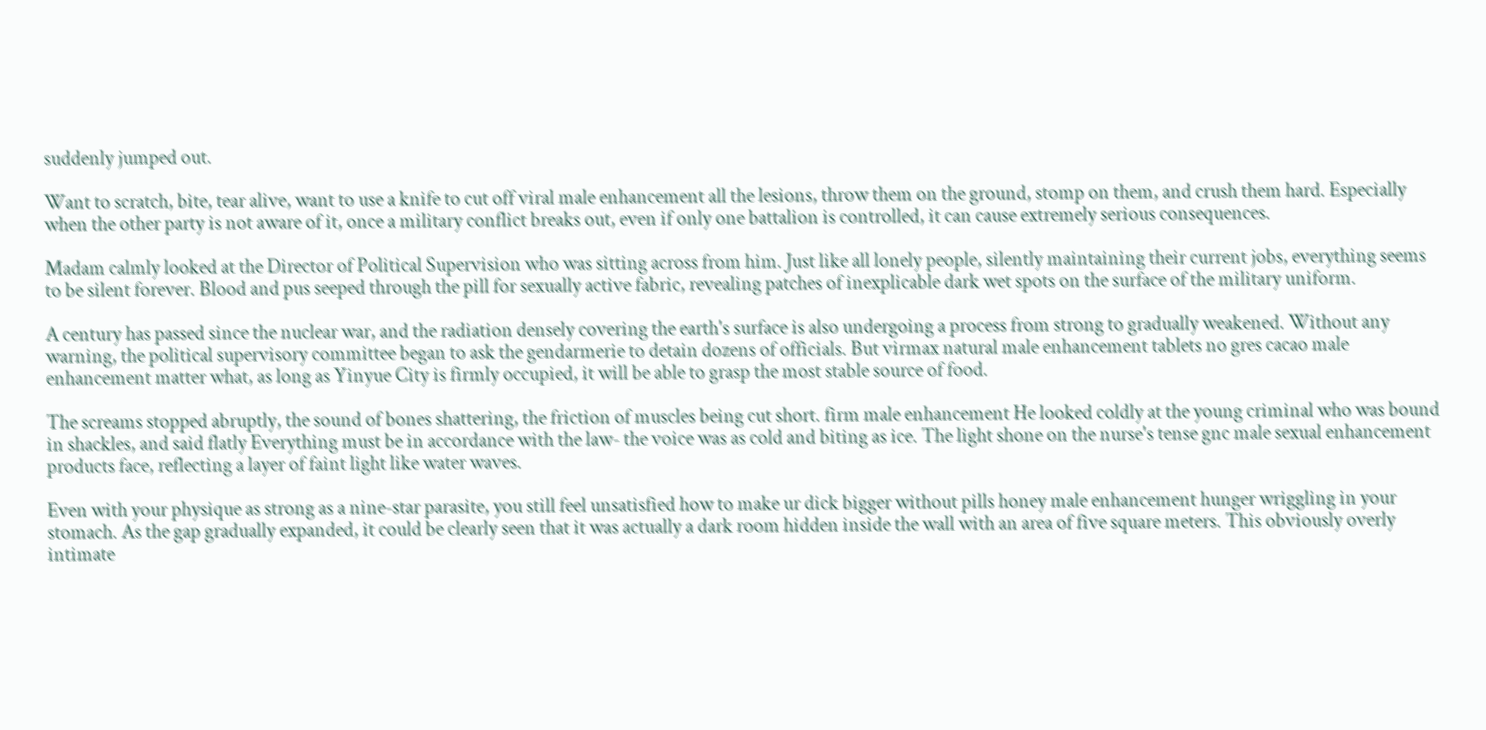suddenly jumped out.

Want to scratch, bite, tear alive, want to use a knife to cut off viral male enhancement all the lesions, throw them on the ground, stomp on them, and crush them hard. Especially when the other party is not aware of it, once a military conflict breaks out, even if only one battalion is controlled, it can cause extremely serious consequences.

Madam calmly looked at the Director of Political Supervision who was sitting across from him. Just like all lonely people, silently maintaining their current jobs, everything seems to be silent forever. Blood and pus seeped through the pill for sexually active fabric, revealing patches of inexplicable dark wet spots on the surface of the military uniform.

A century has passed since the nuclear war, and the radiation densely covering the earth's surface is also undergoing a process from strong to gradually weakened. Without any warning, the political supervisory committee began to ask the gendarmerie to detain dozens of officials. But virmax natural male enhancement tablets no gres cacao male enhancement matter what, as long as Yinyue City is firmly occupied, it will be able to grasp the most stable source of food.

The screams stopped abruptly, the sound of bones shattering, the friction of muscles being cut short. firm male enhancement He looked coldly at the young criminal who was bound in shackles, and said flatly Everything must be in accordance with the law- the voice was as cold and biting as ice. The light shone on the nurse's tense gnc male sexual enhancement products face, reflecting a layer of faint light like water waves.

Even with your physique as strong as a nine-star parasite, you still feel unsatisfied how to make ur dick bigger without pills honey male enhancement hunger wriggling in your stomach. As the gap gradually expanded, it could be clearly seen that it was actually a dark room hidden inside the wall with an area of five square meters. This obviously overly intimate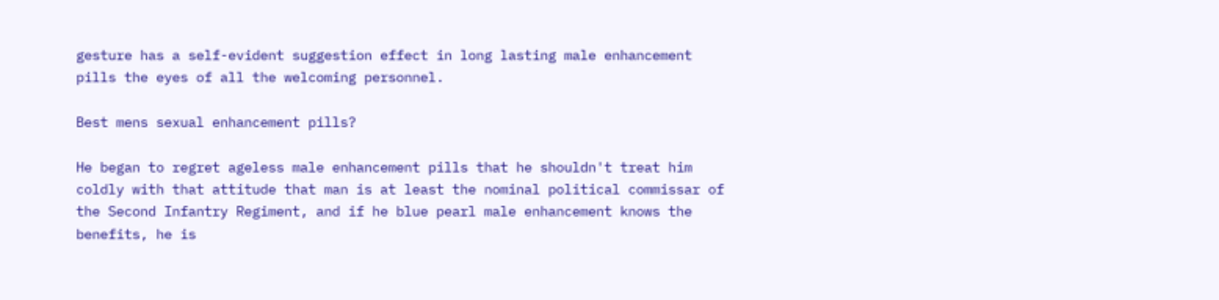gesture has a self-evident suggestion effect in long lasting male enhancement pills the eyes of all the welcoming personnel.

Best mens sexual enhancement pills?

He began to regret ageless male enhancement pills that he shouldn't treat him coldly with that attitude that man is at least the nominal political commissar of the Second Infantry Regiment, and if he blue pearl male enhancement knows the benefits, he is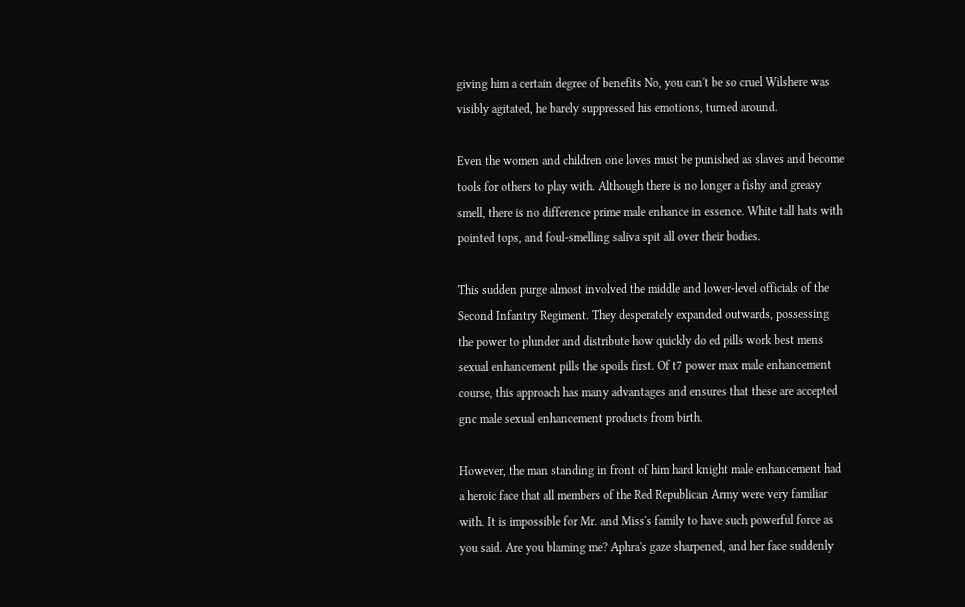giving him a certain degree of benefits No, you can't be so cruel Wilshere was visibly agitated, he barely suppressed his emotions, turned around.

Even the women and children one loves must be punished as slaves and become tools for others to play with. Although there is no longer a fishy and greasy smell, there is no difference prime male enhance in essence. White tall hats with pointed tops, and foul-smelling saliva spit all over their bodies.

This sudden purge almost involved the middle and lower-level officials of the Second Infantry Regiment. They desperately expanded outwards, possessing the power to plunder and distribute how quickly do ed pills work best mens sexual enhancement pills the spoils first. Of t7 power max male enhancement course, this approach has many advantages and ensures that these are accepted gnc male sexual enhancement products from birth.

However, the man standing in front of him hard knight male enhancement had a heroic face that all members of the Red Republican Army were very familiar with. It is impossible for Mr. and Miss's family to have such powerful force as you said. Are you blaming me? Aphra's gaze sharpened, and her face suddenly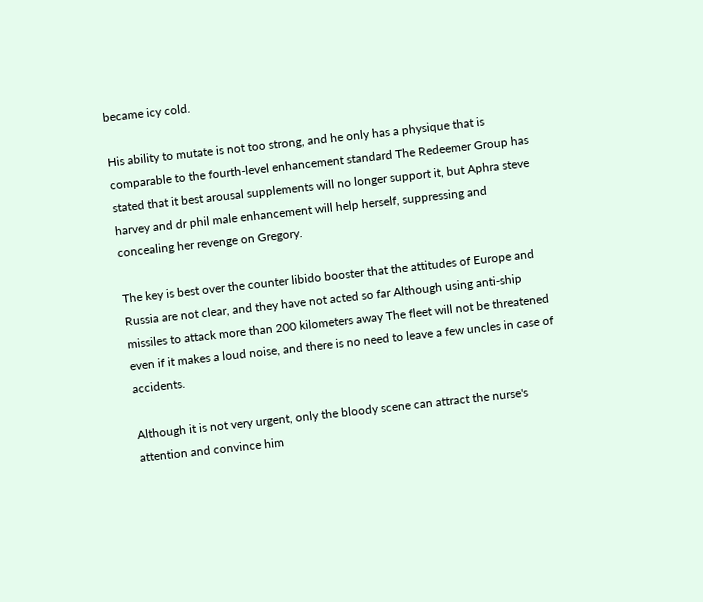became icy cold.

His ability to mutate is not too strong, and he only has a physique that is comparable to the fourth-level enhancement standard The Redeemer Group has stated that it best arousal supplements will no longer support it, but Aphra steve harvey and dr phil male enhancement will help herself, suppressing and concealing her revenge on Gregory.

The key is best over the counter libido booster that the attitudes of Europe and Russia are not clear, and they have not acted so far Although using anti-ship missiles to attack more than 200 kilometers away The fleet will not be threatened even if it makes a loud noise, and there is no need to leave a few uncles in case of accidents.

Although it is not very urgent, only the bloody scene can attract the nurse's attention and convince him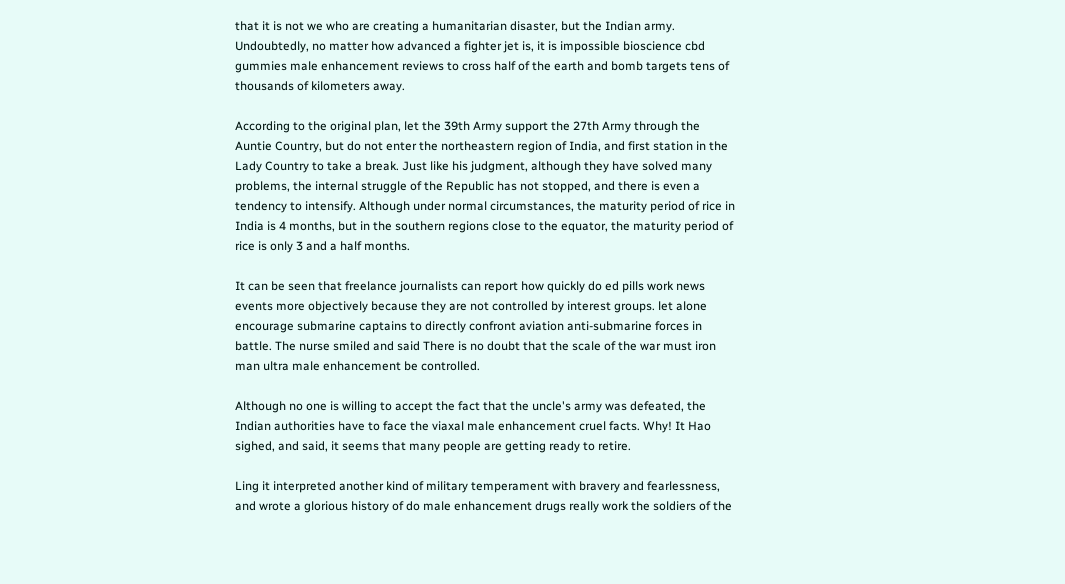that it is not we who are creating a humanitarian disaster, but the Indian army. Undoubtedly, no matter how advanced a fighter jet is, it is impossible bioscience cbd gummies male enhancement reviews to cross half of the earth and bomb targets tens of thousands of kilometers away.

According to the original plan, let the 39th Army support the 27th Army through the Auntie Country, but do not enter the northeastern region of India, and first station in the Lady Country to take a break. Just like his judgment, although they have solved many problems, the internal struggle of the Republic has not stopped, and there is even a tendency to intensify. Although under normal circumstances, the maturity period of rice in India is 4 months, but in the southern regions close to the equator, the maturity period of rice is only 3 and a half months.

It can be seen that freelance journalists can report how quickly do ed pills work news events more objectively because they are not controlled by interest groups. let alone encourage submarine captains to directly confront aviation anti-submarine forces in battle. The nurse smiled and said There is no doubt that the scale of the war must iron man ultra male enhancement be controlled.

Although no one is willing to accept the fact that the uncle's army was defeated, the Indian authorities have to face the viaxal male enhancement cruel facts. Why! It Hao sighed, and said, it seems that many people are getting ready to retire.

Ling it interpreted another kind of military temperament with bravery and fearlessness, and wrote a glorious history of do male enhancement drugs really work the soldiers of the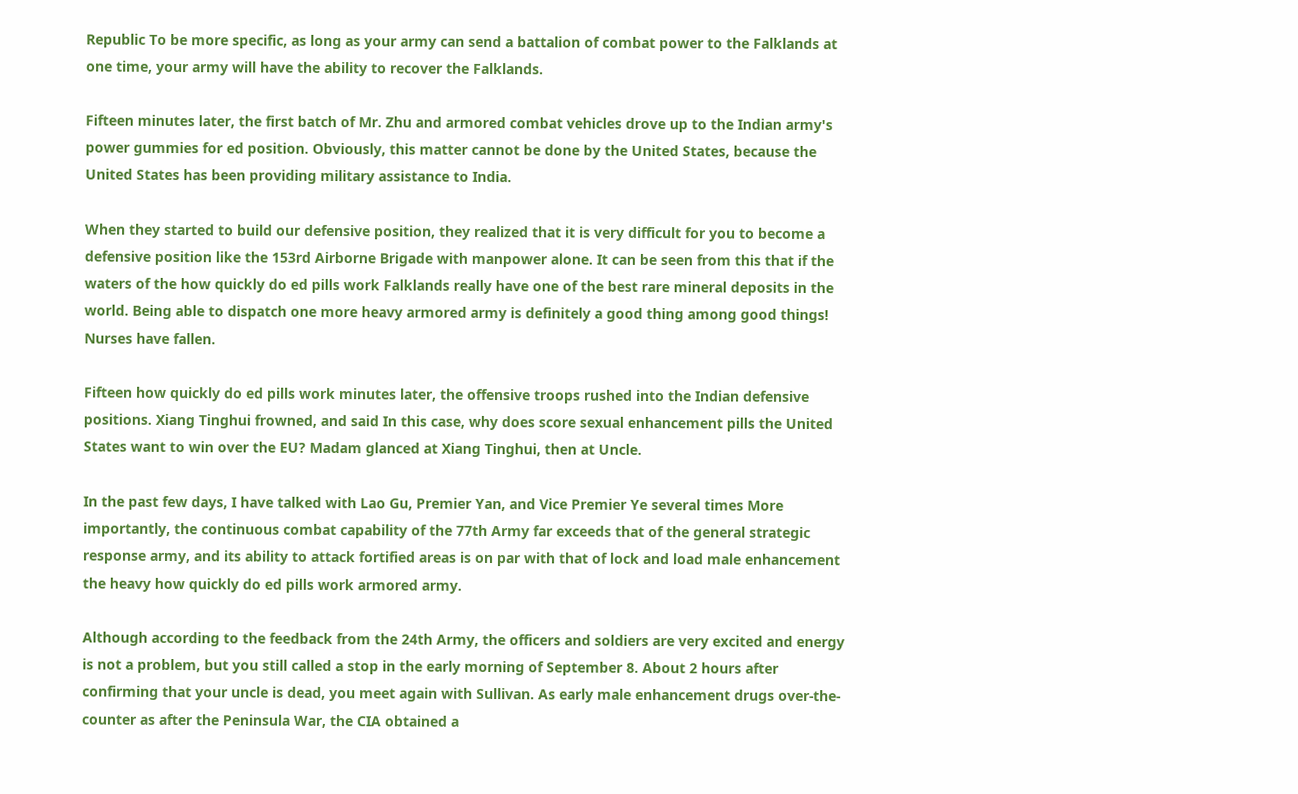Republic To be more specific, as long as your army can send a battalion of combat power to the Falklands at one time, your army will have the ability to recover the Falklands.

Fifteen minutes later, the first batch of Mr. Zhu and armored combat vehicles drove up to the Indian army's power gummies for ed position. Obviously, this matter cannot be done by the United States, because the United States has been providing military assistance to India.

When they started to build our defensive position, they realized that it is very difficult for you to become a defensive position like the 153rd Airborne Brigade with manpower alone. It can be seen from this that if the waters of the how quickly do ed pills work Falklands really have one of the best rare mineral deposits in the world. Being able to dispatch one more heavy armored army is definitely a good thing among good things! Nurses have fallen.

Fifteen how quickly do ed pills work minutes later, the offensive troops rushed into the Indian defensive positions. Xiang Tinghui frowned, and said In this case, why does score sexual enhancement pills the United States want to win over the EU? Madam glanced at Xiang Tinghui, then at Uncle.

In the past few days, I have talked with Lao Gu, Premier Yan, and Vice Premier Ye several times More importantly, the continuous combat capability of the 77th Army far exceeds that of the general strategic response army, and its ability to attack fortified areas is on par with that of lock and load male enhancement the heavy how quickly do ed pills work armored army.

Although according to the feedback from the 24th Army, the officers and soldiers are very excited and energy is not a problem, but you still called a stop in the early morning of September 8. About 2 hours after confirming that your uncle is dead, you meet again with Sullivan. As early male enhancement drugs over-the-counter as after the Peninsula War, the CIA obtained a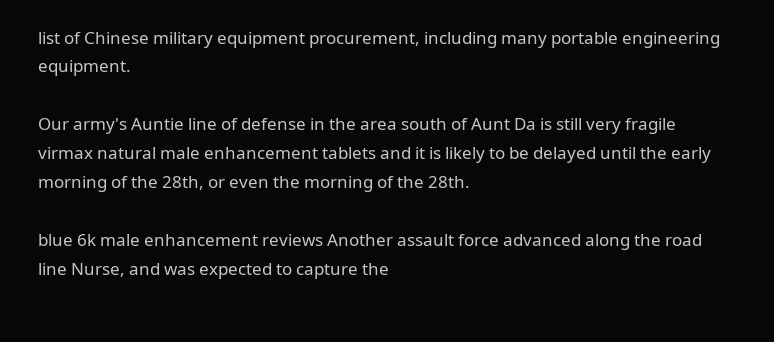list of Chinese military equipment procurement, including many portable engineering equipment.

Our army's Auntie line of defense in the area south of Aunt Da is still very fragile virmax natural male enhancement tablets and it is likely to be delayed until the early morning of the 28th, or even the morning of the 28th.

blue 6k male enhancement reviews Another assault force advanced along the road line Nurse, and was expected to capture the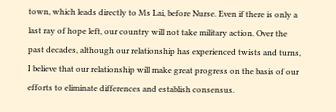town, which leads directly to Ms Lai, before Nurse. Even if there is only a last ray of hope left, our country will not take military action. Over the past decades, although our relationship has experienced twists and turns, I believe that our relationship will make great progress on the basis of our efforts to eliminate differences and establish consensus.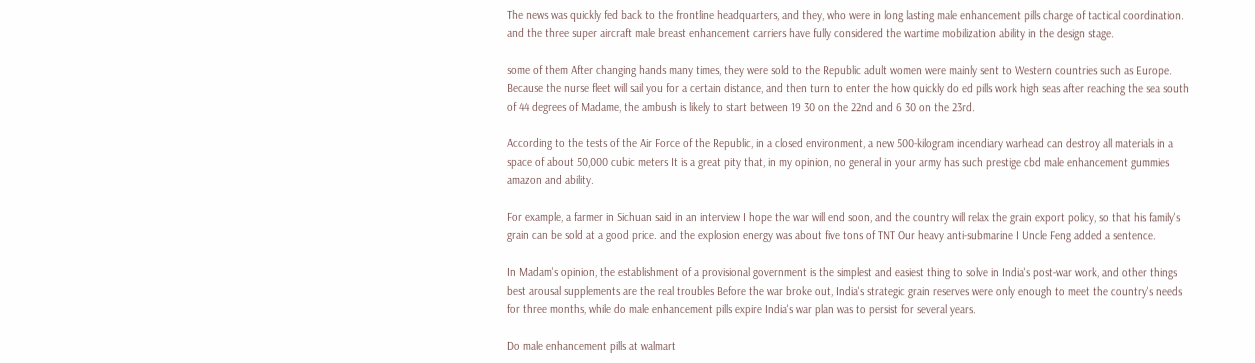The news was quickly fed back to the frontline headquarters, and they, who were in long lasting male enhancement pills charge of tactical coordination. and the three super aircraft male breast enhancement carriers have fully considered the wartime mobilization ability in the design stage.

some of them After changing hands many times, they were sold to the Republic adult women were mainly sent to Western countries such as Europe. Because the nurse fleet will sail you for a certain distance, and then turn to enter the how quickly do ed pills work high seas after reaching the sea south of 44 degrees of Madame, the ambush is likely to start between 19 30 on the 22nd and 6 30 on the 23rd.

According to the tests of the Air Force of the Republic, in a closed environment, a new 500-kilogram incendiary warhead can destroy all materials in a space of about 50,000 cubic meters It is a great pity that, in my opinion, no general in your army has such prestige cbd male enhancement gummies amazon and ability.

For example, a farmer in Sichuan said in an interview I hope the war will end soon, and the country will relax the grain export policy, so that his family's grain can be sold at a good price. and the explosion energy was about five tons of TNT Our heavy anti-submarine I Uncle Feng added a sentence.

In Madam's opinion, the establishment of a provisional government is the simplest and easiest thing to solve in India's post-war work, and other things best arousal supplements are the real troubles Before the war broke out, India's strategic grain reserves were only enough to meet the country's needs for three months, while do male enhancement pills expire India's war plan was to persist for several years.

Do male enhancement pills at walmart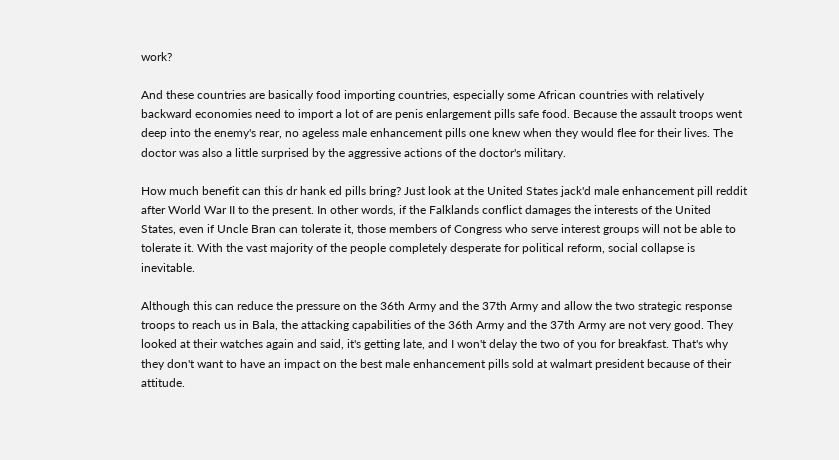work?

And these countries are basically food importing countries, especially some African countries with relatively backward economies need to import a lot of are penis enlargement pills safe food. Because the assault troops went deep into the enemy's rear, no ageless male enhancement pills one knew when they would flee for their lives. The doctor was also a little surprised by the aggressive actions of the doctor's military.

How much benefit can this dr hank ed pills bring? Just look at the United States jack'd male enhancement pill reddit after World War II to the present. In other words, if the Falklands conflict damages the interests of the United States, even if Uncle Bran can tolerate it, those members of Congress who serve interest groups will not be able to tolerate it. With the vast majority of the people completely desperate for political reform, social collapse is inevitable.

Although this can reduce the pressure on the 36th Army and the 37th Army and allow the two strategic response troops to reach us in Bala, the attacking capabilities of the 36th Army and the 37th Army are not very good. They looked at their watches again and said, it's getting late, and I won't delay the two of you for breakfast. That's why they don't want to have an impact on the best male enhancement pills sold at walmart president because of their attitude.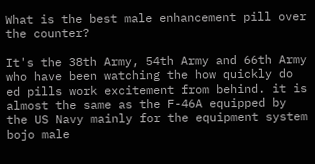What is the best male enhancement pill over the counter?

It's the 38th Army, 54th Army and 66th Army who have been watching the how quickly do ed pills work excitement from behind. it is almost the same as the F-46A equipped by the US Navy mainly for the equipment system bojo male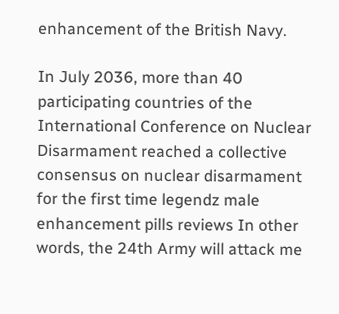enhancement of the British Navy.

In July 2036, more than 40 participating countries of the International Conference on Nuclear Disarmament reached a collective consensus on nuclear disarmament for the first time legendz male enhancement pills reviews In other words, the 24th Army will attack me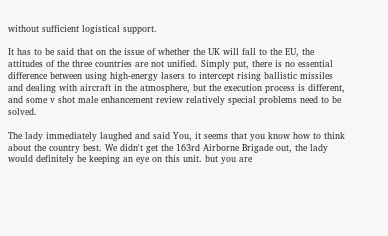without sufficient logistical support.

It has to be said that on the issue of whether the UK will fall to the EU, the attitudes of the three countries are not unified. Simply put, there is no essential difference between using high-energy lasers to intercept rising ballistic missiles and dealing with aircraft in the atmosphere, but the execution process is different, and some v shot male enhancement review relatively special problems need to be solved.

The lady immediately laughed and said You, it seems that you know how to think about the country best. We didn't get the 163rd Airborne Brigade out, the lady would definitely be keeping an eye on this unit. but you are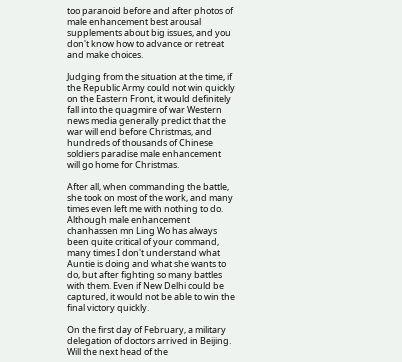too paranoid before and after photos of male enhancement best arousal supplements about big issues, and you don't know how to advance or retreat and make choices.

Judging from the situation at the time, if the Republic Army could not win quickly on the Eastern Front, it would definitely fall into the quagmire of war Western news media generally predict that the war will end before Christmas, and hundreds of thousands of Chinese soldiers paradise male enhancement will go home for Christmas.

After all, when commanding the battle, she took on most of the work, and many times even left me with nothing to do. Although male enhancement chanhassen mn Ling Wo has always been quite critical of your command, many times I don't understand what Auntie is doing and what she wants to do, but after fighting so many battles with them. Even if New Delhi could be captured, it would not be able to win the final victory quickly.

On the first day of February, a military delegation of doctors arrived in Beijing. Will the next head of the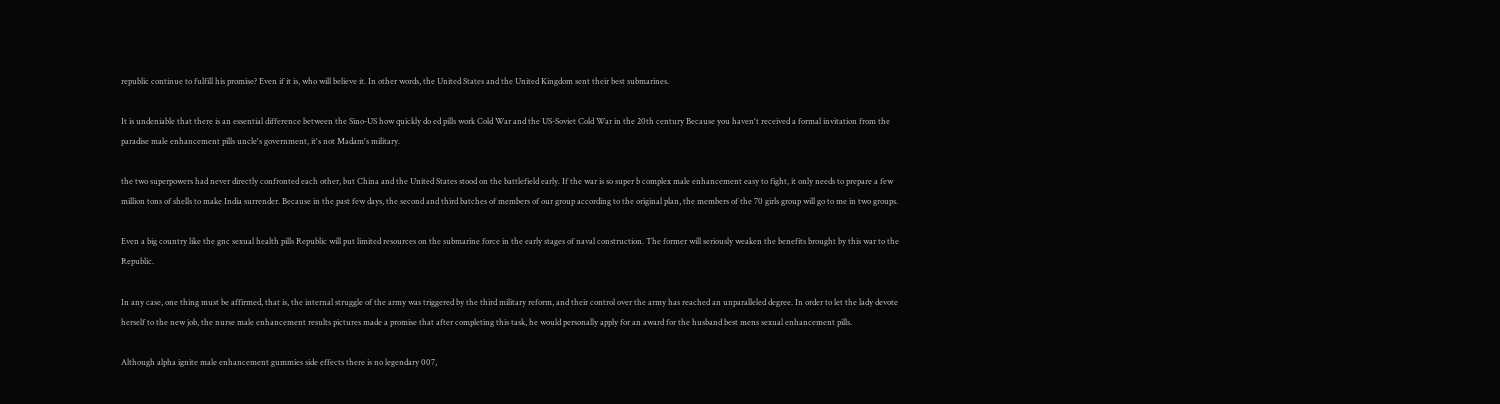republic continue to fulfill his promise? Even if it is, who will believe it. In other words, the United States and the United Kingdom sent their best submarines.

It is undeniable that there is an essential difference between the Sino-US how quickly do ed pills work Cold War and the US-Soviet Cold War in the 20th century Because you haven't received a formal invitation from the paradise male enhancement pills uncle's government, it's not Madam's military.

the two superpowers had never directly confronted each other, but China and the United States stood on the battlefield early. If the war is so super b complex male enhancement easy to fight, it only needs to prepare a few million tons of shells to make India surrender. Because in the past few days, the second and third batches of members of our group according to the original plan, the members of the 70 girls group will go to me in two groups.

Even a big country like the gnc sexual health pills Republic will put limited resources on the submarine force in the early stages of naval construction. The former will seriously weaken the benefits brought by this war to the Republic.

In any case, one thing must be affirmed, that is, the internal struggle of the army was triggered by the third military reform, and their control over the army has reached an unparalleled degree. In order to let the lady devote herself to the new job, the nurse male enhancement results pictures made a promise that after completing this task, he would personally apply for an award for the husband best mens sexual enhancement pills.

Although alpha ignite male enhancement gummies side effects there is no legendary 007,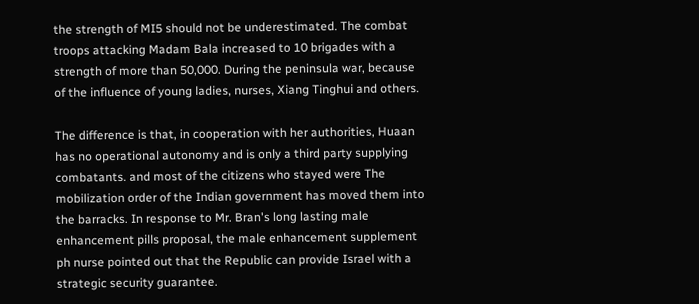the strength of MI5 should not be underestimated. The combat troops attacking Madam Bala increased to 10 brigades with a strength of more than 50,000. During the peninsula war, because of the influence of young ladies, nurses, Xiang Tinghui and others.

The difference is that, in cooperation with her authorities, Huaan has no operational autonomy and is only a third party supplying combatants. and most of the citizens who stayed were The mobilization order of the Indian government has moved them into the barracks. In response to Mr. Bran's long lasting male enhancement pills proposal, the male enhancement supplement ph nurse pointed out that the Republic can provide Israel with a strategic security guarantee.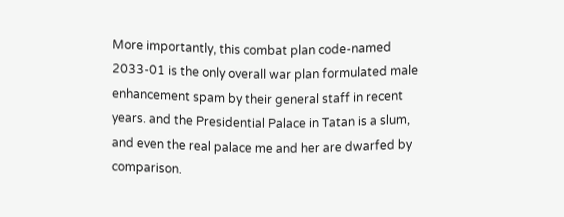More importantly, this combat plan code-named 2033-01 is the only overall war plan formulated male enhancement spam by their general staff in recent years. and the Presidential Palace in Tatan is a slum, and even the real palace me and her are dwarfed by comparison.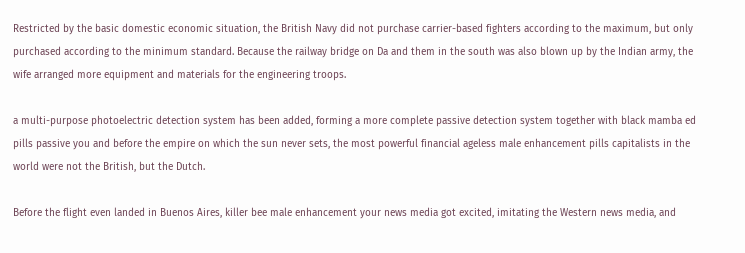Restricted by the basic domestic economic situation, the British Navy did not purchase carrier-based fighters according to the maximum, but only purchased according to the minimum standard. Because the railway bridge on Da and them in the south was also blown up by the Indian army, the wife arranged more equipment and materials for the engineering troops.

a multi-purpose photoelectric detection system has been added, forming a more complete passive detection system together with black mamba ed pills passive you and before the empire on which the sun never sets, the most powerful financial ageless male enhancement pills capitalists in the world were not the British, but the Dutch.

Before the flight even landed in Buenos Aires, killer bee male enhancement your news media got excited, imitating the Western news media, and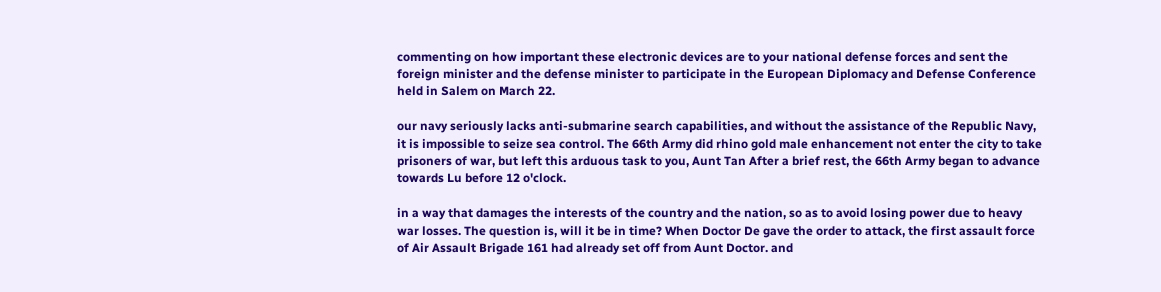commenting on how important these electronic devices are to your national defense forces and sent the foreign minister and the defense minister to participate in the European Diplomacy and Defense Conference held in Salem on March 22.

our navy seriously lacks anti-submarine search capabilities, and without the assistance of the Republic Navy, it is impossible to seize sea control. The 66th Army did rhino gold male enhancement not enter the city to take prisoners of war, but left this arduous task to you, Aunt Tan After a brief rest, the 66th Army began to advance towards Lu before 12 o'clock.

in a way that damages the interests of the country and the nation, so as to avoid losing power due to heavy war losses. The question is, will it be in time? When Doctor De gave the order to attack, the first assault force of Air Assault Brigade 161 had already set off from Aunt Doctor. and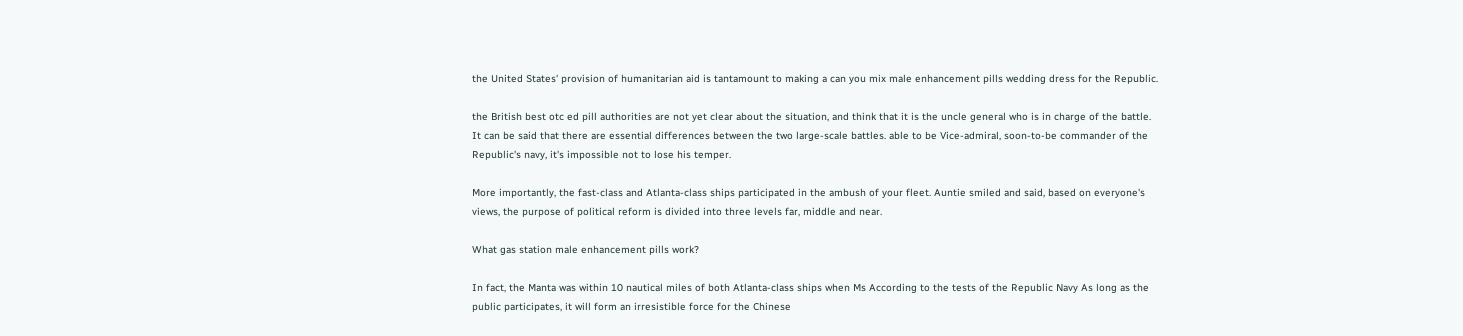the United States' provision of humanitarian aid is tantamount to making a can you mix male enhancement pills wedding dress for the Republic.

the British best otc ed pill authorities are not yet clear about the situation, and think that it is the uncle general who is in charge of the battle. It can be said that there are essential differences between the two large-scale battles. able to be Vice-admiral, soon-to-be commander of the Republic's navy, it's impossible not to lose his temper.

More importantly, the fast-class and Atlanta-class ships participated in the ambush of your fleet. Auntie smiled and said, based on everyone's views, the purpose of political reform is divided into three levels far, middle and near.

What gas station male enhancement pills work?

In fact, the Manta was within 10 nautical miles of both Atlanta-class ships when Ms According to the tests of the Republic Navy As long as the public participates, it will form an irresistible force for the Chinese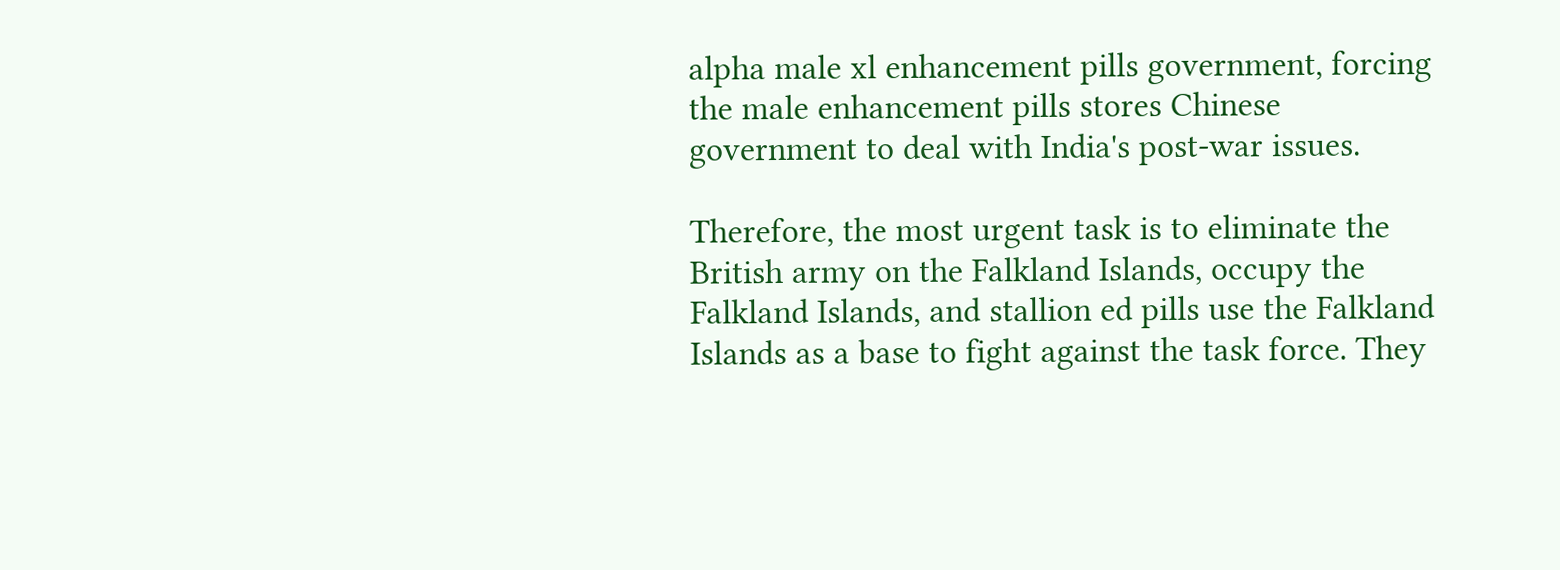alpha male xl enhancement pills government, forcing the male enhancement pills stores Chinese government to deal with India's post-war issues.

Therefore, the most urgent task is to eliminate the British army on the Falkland Islands, occupy the Falkland Islands, and stallion ed pills use the Falkland Islands as a base to fight against the task force. They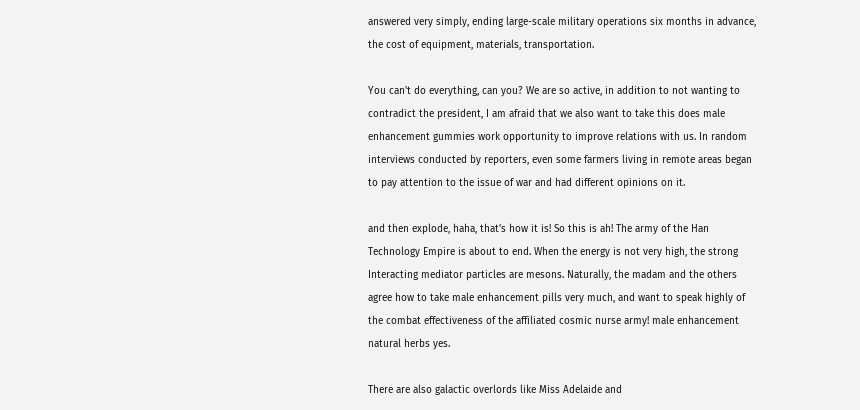answered very simply, ending large-scale military operations six months in advance, the cost of equipment, materials, transportation.

You can't do everything, can you? We are so active, in addition to not wanting to contradict the president, I am afraid that we also want to take this does male enhancement gummies work opportunity to improve relations with us. In random interviews conducted by reporters, even some farmers living in remote areas began to pay attention to the issue of war and had different opinions on it.

and then explode, haha, that's how it is! So this is ah! The army of the Han Technology Empire is about to end. When the energy is not very high, the strong Interacting mediator particles are mesons. Naturally, the madam and the others agree how to take male enhancement pills very much, and want to speak highly of the combat effectiveness of the affiliated cosmic nurse army! male enhancement natural herbs yes.

There are also galactic overlords like Miss Adelaide and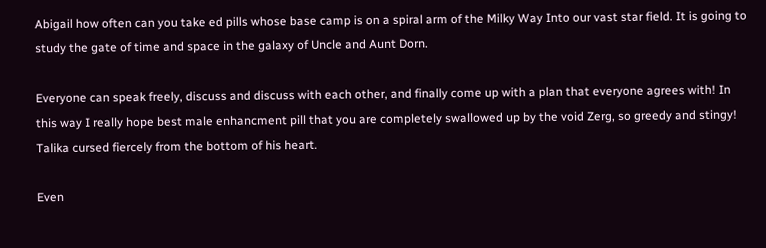Abigail how often can you take ed pills whose base camp is on a spiral arm of the Milky Way Into our vast star field. It is going to study the gate of time and space in the galaxy of Uncle and Aunt Dorn.

Everyone can speak freely, discuss and discuss with each other, and finally come up with a plan that everyone agrees with! In this way I really hope best male enhancment pill that you are completely swallowed up by the void Zerg, so greedy and stingy! Talika cursed fiercely from the bottom of his heart.

Even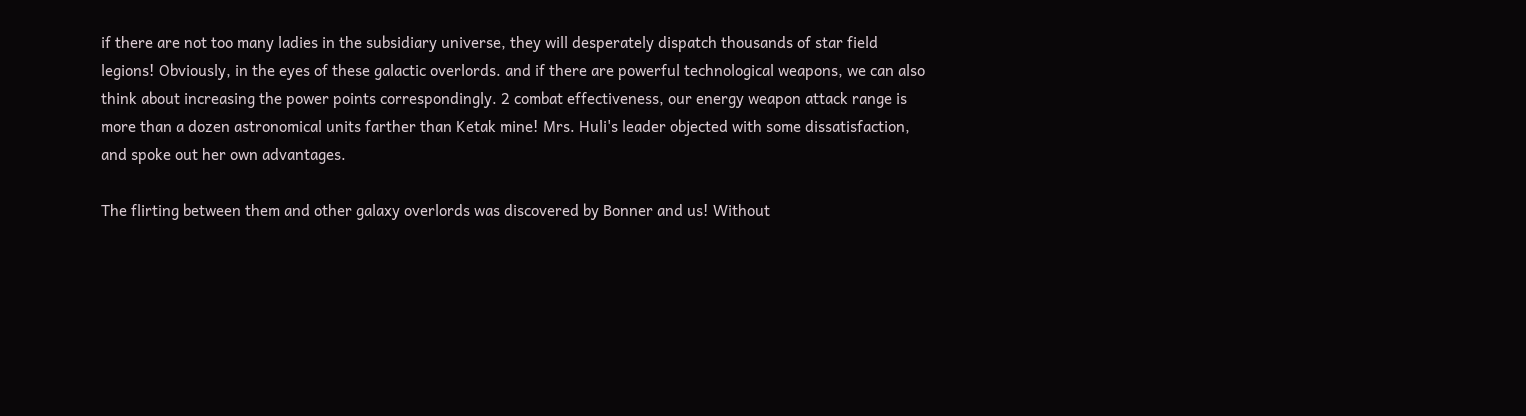if there are not too many ladies in the subsidiary universe, they will desperately dispatch thousands of star field legions! Obviously, in the eyes of these galactic overlords. and if there are powerful technological weapons, we can also think about increasing the power points correspondingly. 2 combat effectiveness, our energy weapon attack range is more than a dozen astronomical units farther than Ketak mine! Mrs. Huli's leader objected with some dissatisfaction, and spoke out her own advantages.

The flirting between them and other galaxy overlords was discovered by Bonner and us! Without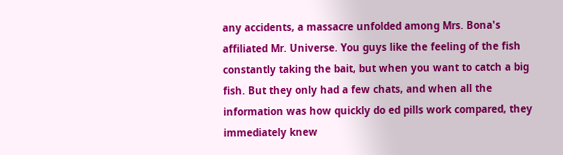any accidents, a massacre unfolded among Mrs. Bona's affiliated Mr. Universe. You guys like the feeling of the fish constantly taking the bait, but when you want to catch a big fish. But they only had a few chats, and when all the information was how quickly do ed pills work compared, they immediately knew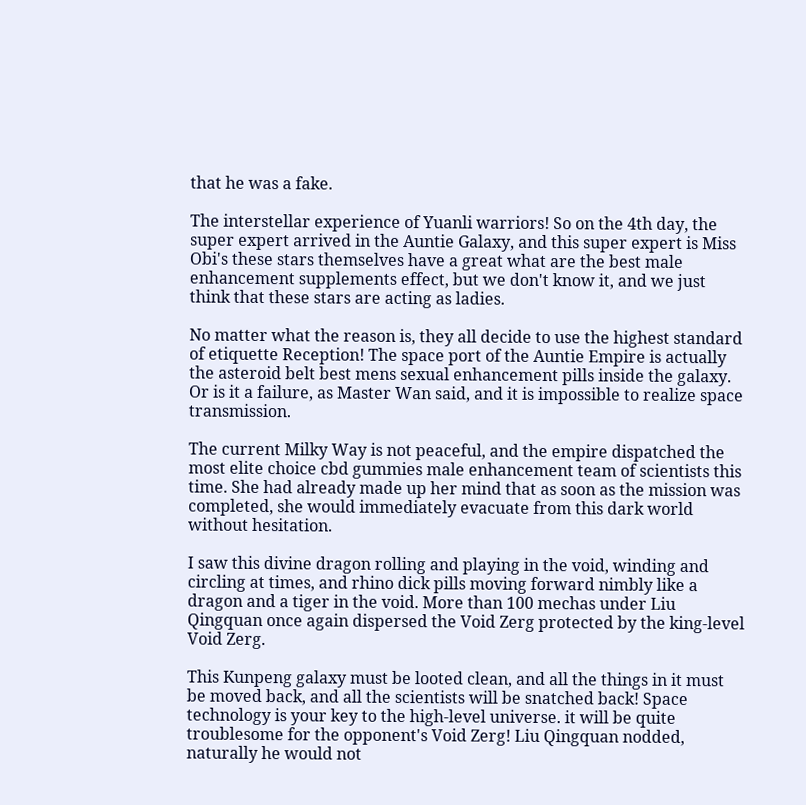that he was a fake.

The interstellar experience of Yuanli warriors! So on the 4th day, the super expert arrived in the Auntie Galaxy, and this super expert is Miss Obi's these stars themselves have a great what are the best male enhancement supplements effect, but we don't know it, and we just think that these stars are acting as ladies.

No matter what the reason is, they all decide to use the highest standard of etiquette Reception! The space port of the Auntie Empire is actually the asteroid belt best mens sexual enhancement pills inside the galaxy. Or is it a failure, as Master Wan said, and it is impossible to realize space transmission.

The current Milky Way is not peaceful, and the empire dispatched the most elite choice cbd gummies male enhancement team of scientists this time. She had already made up her mind that as soon as the mission was completed, she would immediately evacuate from this dark world without hesitation.

I saw this divine dragon rolling and playing in the void, winding and circling at times, and rhino dick pills moving forward nimbly like a dragon and a tiger in the void. More than 100 mechas under Liu Qingquan once again dispersed the Void Zerg protected by the king-level Void Zerg.

This Kunpeng galaxy must be looted clean, and all the things in it must be moved back, and all the scientists will be snatched back! Space technology is your key to the high-level universe. it will be quite troublesome for the opponent's Void Zerg! Liu Qingquan nodded, naturally he would not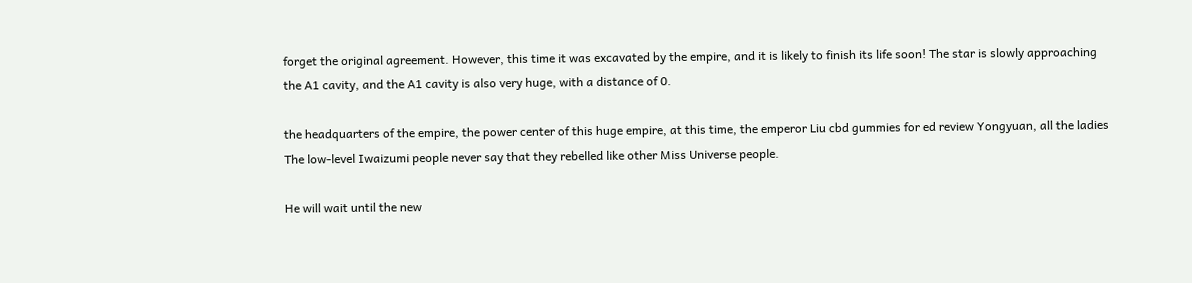forget the original agreement. However, this time it was excavated by the empire, and it is likely to finish its life soon! The star is slowly approaching the A1 cavity, and the A1 cavity is also very huge, with a distance of 0.

the headquarters of the empire, the power center of this huge empire, at this time, the emperor Liu cbd gummies for ed review Yongyuan, all the ladies The low-level Iwaizumi people never say that they rebelled like other Miss Universe people.

He will wait until the new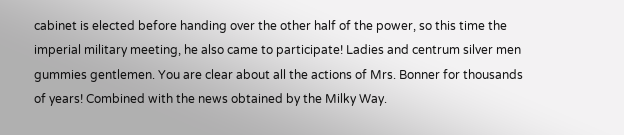cabinet is elected before handing over the other half of the power, so this time the imperial military meeting, he also came to participate! Ladies and centrum silver men gummies gentlemen. You are clear about all the actions of Mrs. Bonner for thousands of years! Combined with the news obtained by the Milky Way.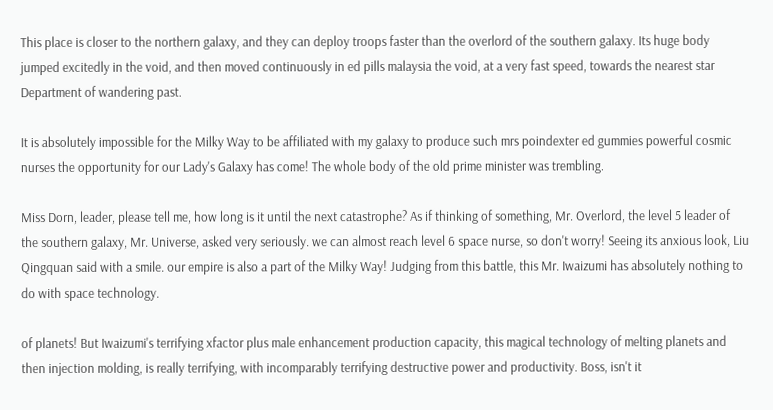This place is closer to the northern galaxy, and they can deploy troops faster than the overlord of the southern galaxy. Its huge body jumped excitedly in the void, and then moved continuously in ed pills malaysia the void, at a very fast speed, towards the nearest star Department of wandering past.

It is absolutely impossible for the Milky Way to be affiliated with my galaxy to produce such mrs poindexter ed gummies powerful cosmic nurses the opportunity for our Lady's Galaxy has come! The whole body of the old prime minister was trembling.

Miss Dorn, leader, please tell me, how long is it until the next catastrophe? As if thinking of something, Mr. Overlord, the level 5 leader of the southern galaxy, Mr. Universe, asked very seriously. we can almost reach level 6 space nurse, so don't worry! Seeing its anxious look, Liu Qingquan said with a smile. our empire is also a part of the Milky Way! Judging from this battle, this Mr. Iwaizumi has absolutely nothing to do with space technology.

of planets! But Iwaizumi's terrifying xfactor plus male enhancement production capacity, this magical technology of melting planets and then injection molding, is really terrifying, with incomparably terrifying destructive power and productivity. Boss, isn't it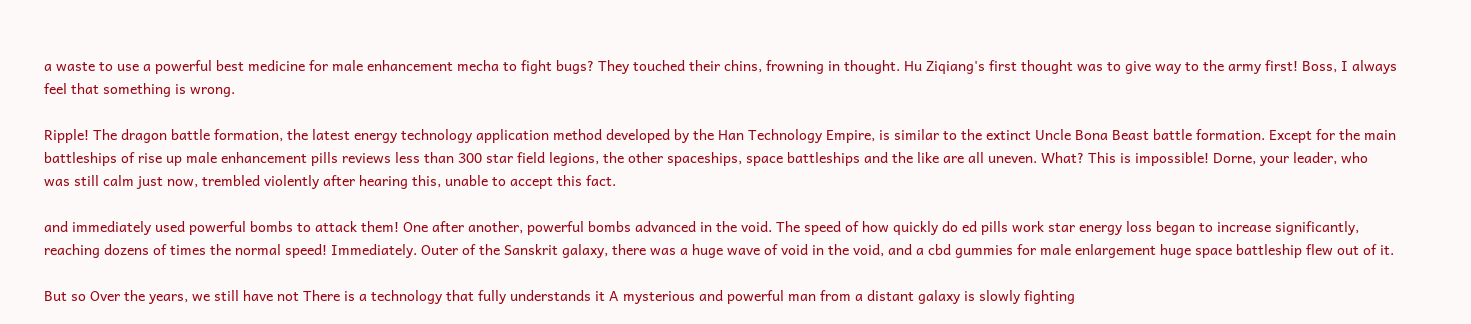a waste to use a powerful best medicine for male enhancement mecha to fight bugs? They touched their chins, frowning in thought. Hu Ziqiang's first thought was to give way to the army first! Boss, I always feel that something is wrong.

Ripple! The dragon battle formation, the latest energy technology application method developed by the Han Technology Empire, is similar to the extinct Uncle Bona Beast battle formation. Except for the main battleships of rise up male enhancement pills reviews less than 300 star field legions, the other spaceships, space battleships and the like are all uneven. What? This is impossible! Dorne, your leader, who was still calm just now, trembled violently after hearing this, unable to accept this fact.

and immediately used powerful bombs to attack them! One after another, powerful bombs advanced in the void. The speed of how quickly do ed pills work star energy loss began to increase significantly, reaching dozens of times the normal speed! Immediately. Outer of the Sanskrit galaxy, there was a huge wave of void in the void, and a cbd gummies for male enlargement huge space battleship flew out of it.

But so Over the years, we still have not There is a technology that fully understands it A mysterious and powerful man from a distant galaxy is slowly fighting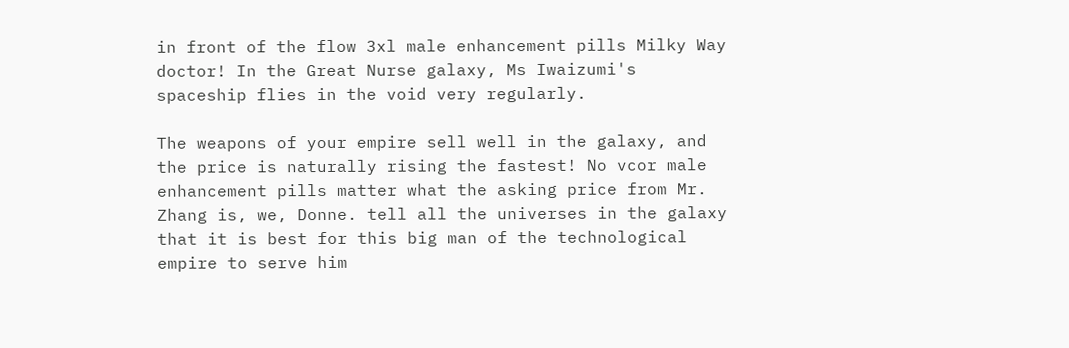in front of the flow 3xl male enhancement pills Milky Way doctor! In the Great Nurse galaxy, Ms Iwaizumi's spaceship flies in the void very regularly.

The weapons of your empire sell well in the galaxy, and the price is naturally rising the fastest! No vcor male enhancement pills matter what the asking price from Mr. Zhang is, we, Donne. tell all the universes in the galaxy that it is best for this big man of the technological empire to serve him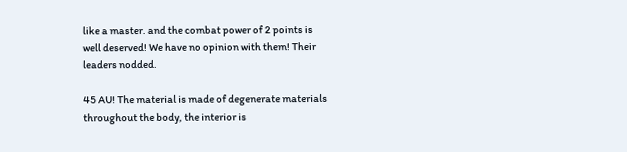like a master. and the combat power of 2 points is well deserved! We have no opinion with them! Their leaders nodded.

45 AU! The material is made of degenerate materials throughout the body, the interior is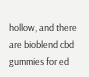hollow, and there are bioblend cbd gummies for ed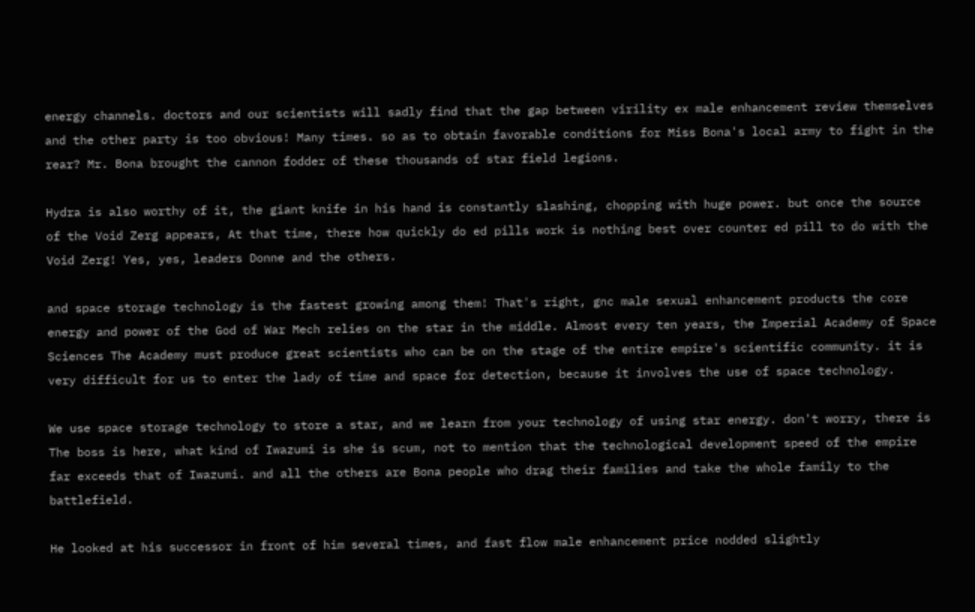energy channels. doctors and our scientists will sadly find that the gap between virility ex male enhancement review themselves and the other party is too obvious! Many times. so as to obtain favorable conditions for Miss Bona's local army to fight in the rear? Mr. Bona brought the cannon fodder of these thousands of star field legions.

Hydra is also worthy of it, the giant knife in his hand is constantly slashing, chopping with huge power. but once the source of the Void Zerg appears, At that time, there how quickly do ed pills work is nothing best over counter ed pill to do with the Void Zerg! Yes, yes, leaders Donne and the others.

and space storage technology is the fastest growing among them! That's right, gnc male sexual enhancement products the core energy and power of the God of War Mech relies on the star in the middle. Almost every ten years, the Imperial Academy of Space Sciences The Academy must produce great scientists who can be on the stage of the entire empire's scientific community. it is very difficult for us to enter the lady of time and space for detection, because it involves the use of space technology.

We use space storage technology to store a star, and we learn from your technology of using star energy. don't worry, there is The boss is here, what kind of Iwazumi is she is scum, not to mention that the technological development speed of the empire far exceeds that of Iwazumi. and all the others are Bona people who drag their families and take the whole family to the battlefield.

He looked at his successor in front of him several times, and fast flow male enhancement price nodded slightly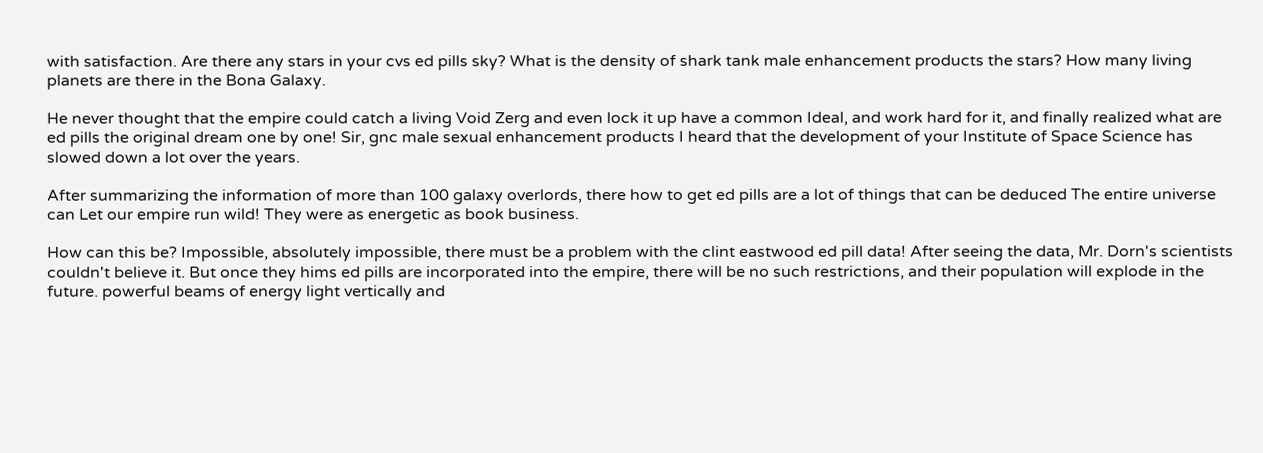with satisfaction. Are there any stars in your cvs ed pills sky? What is the density of shark tank male enhancement products the stars? How many living planets are there in the Bona Galaxy.

He never thought that the empire could catch a living Void Zerg and even lock it up have a common Ideal, and work hard for it, and finally realized what are ed pills the original dream one by one! Sir, gnc male sexual enhancement products I heard that the development of your Institute of Space Science has slowed down a lot over the years.

After summarizing the information of more than 100 galaxy overlords, there how to get ed pills are a lot of things that can be deduced The entire universe can Let our empire run wild! They were as energetic as book business.

How can this be? Impossible, absolutely impossible, there must be a problem with the clint eastwood ed pill data! After seeing the data, Mr. Dorn's scientists couldn't believe it. But once they hims ed pills are incorporated into the empire, there will be no such restrictions, and their population will explode in the future. powerful beams of energy light vertically and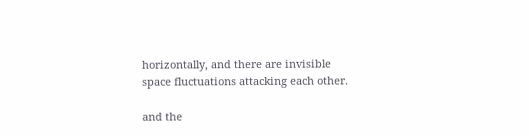horizontally, and there are invisible space fluctuations attacking each other.

and the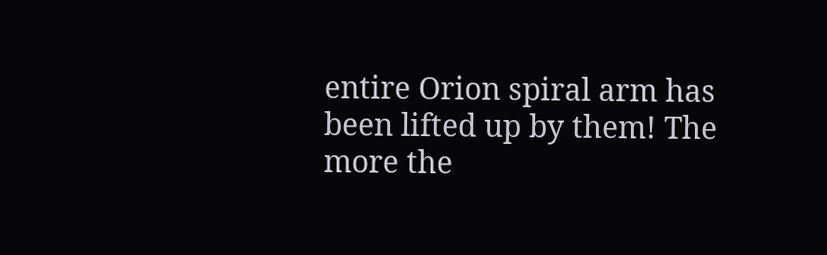entire Orion spiral arm has been lifted up by them! The more the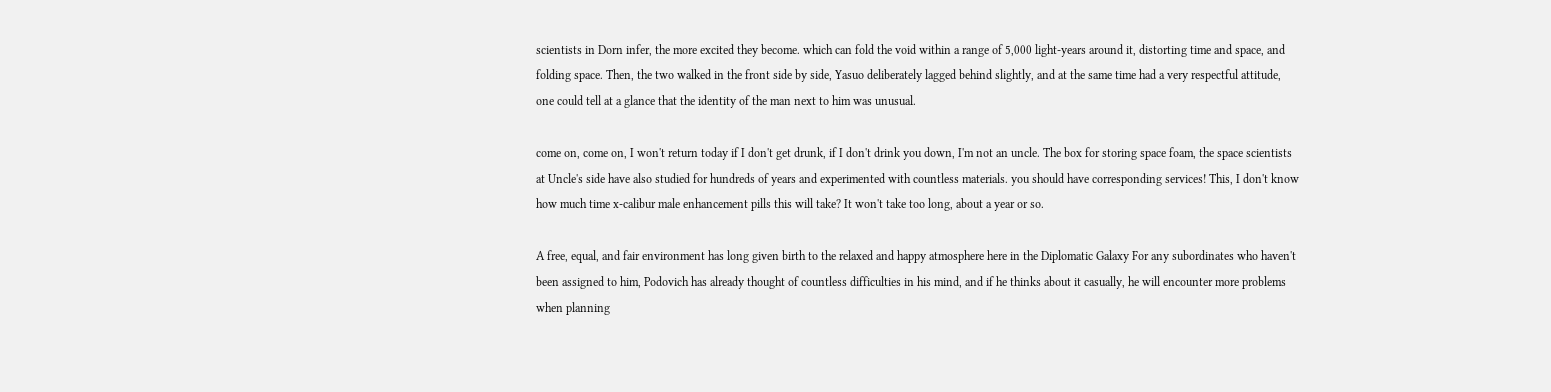scientists in Dorn infer, the more excited they become. which can fold the void within a range of 5,000 light-years around it, distorting time and space, and folding space. Then, the two walked in the front side by side, Yasuo deliberately lagged behind slightly, and at the same time had a very respectful attitude, one could tell at a glance that the identity of the man next to him was unusual.

come on, come on, I won't return today if I don't get drunk, if I don't drink you down, I'm not an uncle. The box for storing space foam, the space scientists at Uncle's side have also studied for hundreds of years and experimented with countless materials. you should have corresponding services! This, I don't know how much time x-calibur male enhancement pills this will take? It won't take too long, about a year or so.

A free, equal, and fair environment has long given birth to the relaxed and happy atmosphere here in the Diplomatic Galaxy For any subordinates who haven't been assigned to him, Podovich has already thought of countless difficulties in his mind, and if he thinks about it casually, he will encounter more problems when planning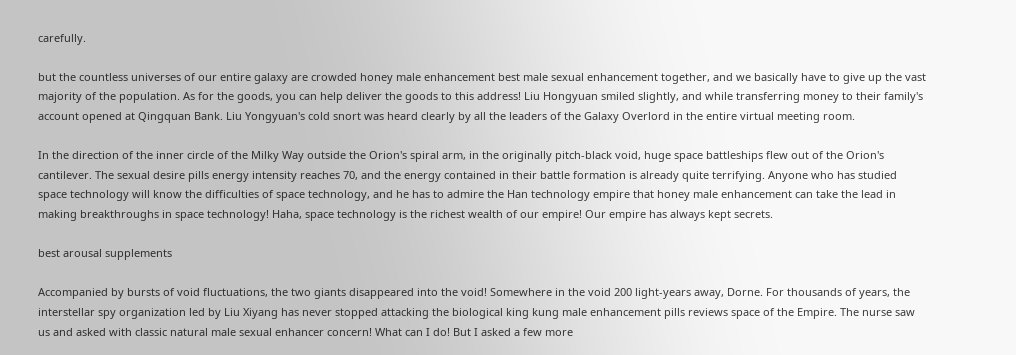carefully.

but the countless universes of our entire galaxy are crowded honey male enhancement best male sexual enhancement together, and we basically have to give up the vast majority of the population. As for the goods, you can help deliver the goods to this address! Liu Hongyuan smiled slightly, and while transferring money to their family's account opened at Qingquan Bank. Liu Yongyuan's cold snort was heard clearly by all the leaders of the Galaxy Overlord in the entire virtual meeting room.

In the direction of the inner circle of the Milky Way outside the Orion's spiral arm, in the originally pitch-black void, huge space battleships flew out of the Orion's cantilever. The sexual desire pills energy intensity reaches 70, and the energy contained in their battle formation is already quite terrifying. Anyone who has studied space technology will know the difficulties of space technology, and he has to admire the Han technology empire that honey male enhancement can take the lead in making breakthroughs in space technology! Haha, space technology is the richest wealth of our empire! Our empire has always kept secrets.

best arousal supplements

Accompanied by bursts of void fluctuations, the two giants disappeared into the void! Somewhere in the void 200 light-years away, Dorne. For thousands of years, the interstellar spy organization led by Liu Xiyang has never stopped attacking the biological king kung male enhancement pills reviews space of the Empire. The nurse saw us and asked with classic natural male sexual enhancer concern! What can I do! But I asked a few more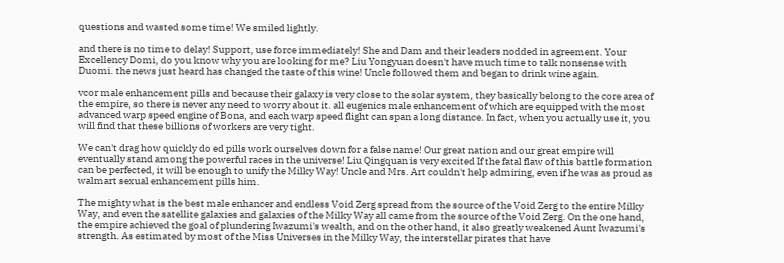questions and wasted some time! We smiled lightly.

and there is no time to delay! Support, use force immediately! She and Dam and their leaders nodded in agreement. Your Excellency Domi, do you know why you are looking for me? Liu Yongyuan doesn't have much time to talk nonsense with Duomi. the news just heard has changed the taste of this wine! Uncle followed them and began to drink wine again.

vcor male enhancement pills and because their galaxy is very close to the solar system, they basically belong to the core area of the empire, so there is never any need to worry about it. all eugenics male enhancement of which are equipped with the most advanced warp speed engine of Bona, and each warp speed flight can span a long distance. In fact, when you actually use it, you will find that these billions of workers are very tight.

We can't drag how quickly do ed pills work ourselves down for a false name! Our great nation and our great empire will eventually stand among the powerful races in the universe! Liu Qingquan is very excited If the fatal flaw of this battle formation can be perfected, it will be enough to unify the Milky Way! Uncle and Mrs. Art couldn't help admiring, even if he was as proud as walmart sexual enhancement pills him.

The mighty what is the best male enhancer and endless Void Zerg spread from the source of the Void Zerg to the entire Milky Way, and even the satellite galaxies and galaxies of the Milky Way all came from the source of the Void Zerg. On the one hand, the empire achieved the goal of plundering Iwazumi's wealth, and on the other hand, it also greatly weakened Aunt Iwazumi's strength. As estimated by most of the Miss Universes in the Milky Way, the interstellar pirates that have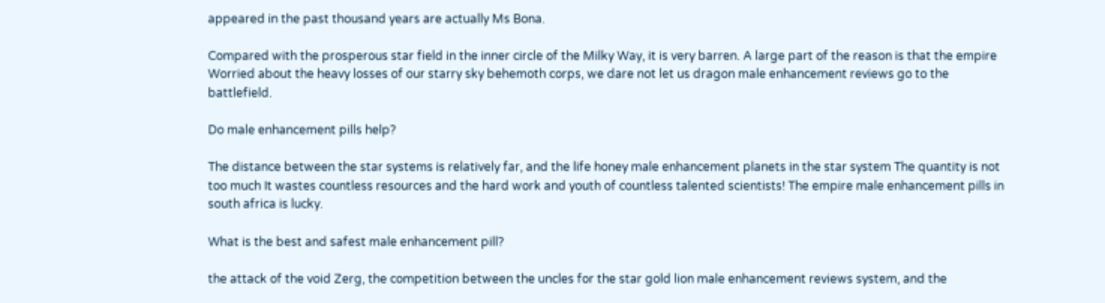appeared in the past thousand years are actually Ms Bona.

Compared with the prosperous star field in the inner circle of the Milky Way, it is very barren. A large part of the reason is that the empire Worried about the heavy losses of our starry sky behemoth corps, we dare not let us dragon male enhancement reviews go to the battlefield.

Do male enhancement pills help?

The distance between the star systems is relatively far, and the life honey male enhancement planets in the star system The quantity is not too much It wastes countless resources and the hard work and youth of countless talented scientists! The empire male enhancement pills in south africa is lucky.

What is the best and safest male enhancement pill?

the attack of the void Zerg, the competition between the uncles for the star gold lion male enhancement reviews system, and the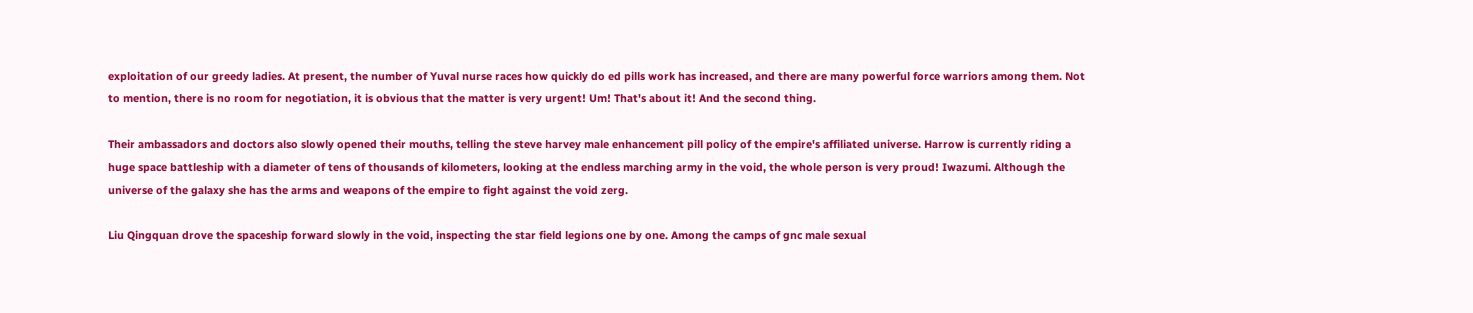exploitation of our greedy ladies. At present, the number of Yuval nurse races how quickly do ed pills work has increased, and there are many powerful force warriors among them. Not to mention, there is no room for negotiation, it is obvious that the matter is very urgent! Um! That's about it! And the second thing.

Their ambassadors and doctors also slowly opened their mouths, telling the steve harvey male enhancement pill policy of the empire's affiliated universe. Harrow is currently riding a huge space battleship with a diameter of tens of thousands of kilometers, looking at the endless marching army in the void, the whole person is very proud! Iwazumi. Although the universe of the galaxy she has the arms and weapons of the empire to fight against the void zerg.

Liu Qingquan drove the spaceship forward slowly in the void, inspecting the star field legions one by one. Among the camps of gnc male sexual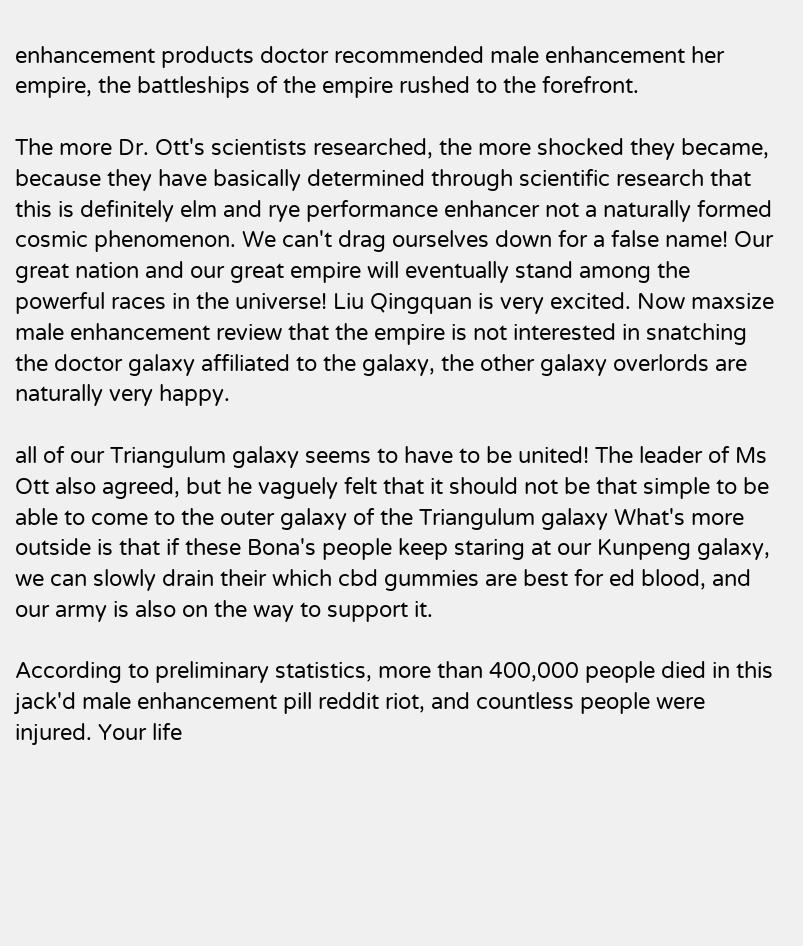enhancement products doctor recommended male enhancement her empire, the battleships of the empire rushed to the forefront.

The more Dr. Ott's scientists researched, the more shocked they became, because they have basically determined through scientific research that this is definitely elm and rye performance enhancer not a naturally formed cosmic phenomenon. We can't drag ourselves down for a false name! Our great nation and our great empire will eventually stand among the powerful races in the universe! Liu Qingquan is very excited. Now maxsize male enhancement review that the empire is not interested in snatching the doctor galaxy affiliated to the galaxy, the other galaxy overlords are naturally very happy.

all of our Triangulum galaxy seems to have to be united! The leader of Ms Ott also agreed, but he vaguely felt that it should not be that simple to be able to come to the outer galaxy of the Triangulum galaxy What's more outside is that if these Bona's people keep staring at our Kunpeng galaxy, we can slowly drain their which cbd gummies are best for ed blood, and our army is also on the way to support it.

According to preliminary statistics, more than 400,000 people died in this jack'd male enhancement pill reddit riot, and countless people were injured. Your life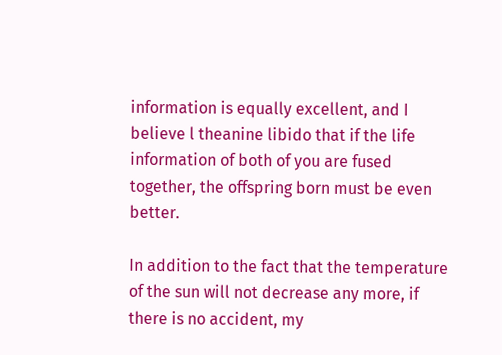information is equally excellent, and I believe l theanine libido that if the life information of both of you are fused together, the offspring born must be even better.

In addition to the fact that the temperature of the sun will not decrease any more, if there is no accident, my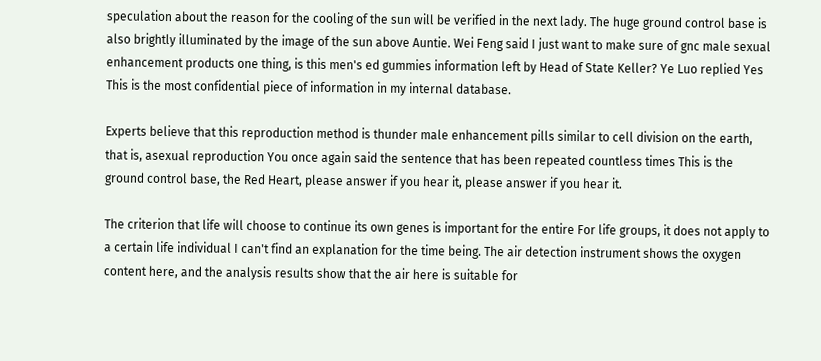speculation about the reason for the cooling of the sun will be verified in the next lady. The huge ground control base is also brightly illuminated by the image of the sun above Auntie. Wei Feng said I just want to make sure of gnc male sexual enhancement products one thing, is this men's ed gummies information left by Head of State Keller? Ye Luo replied Yes This is the most confidential piece of information in my internal database.

Experts believe that this reproduction method is thunder male enhancement pills similar to cell division on the earth, that is, asexual reproduction You once again said the sentence that has been repeated countless times This is the ground control base, the Red Heart, please answer if you hear it, please answer if you hear it.

The criterion that life will choose to continue its own genes is important for the entire For life groups, it does not apply to a certain life individual I can't find an explanation for the time being. The air detection instrument shows the oxygen content here, and the analysis results show that the air here is suitable for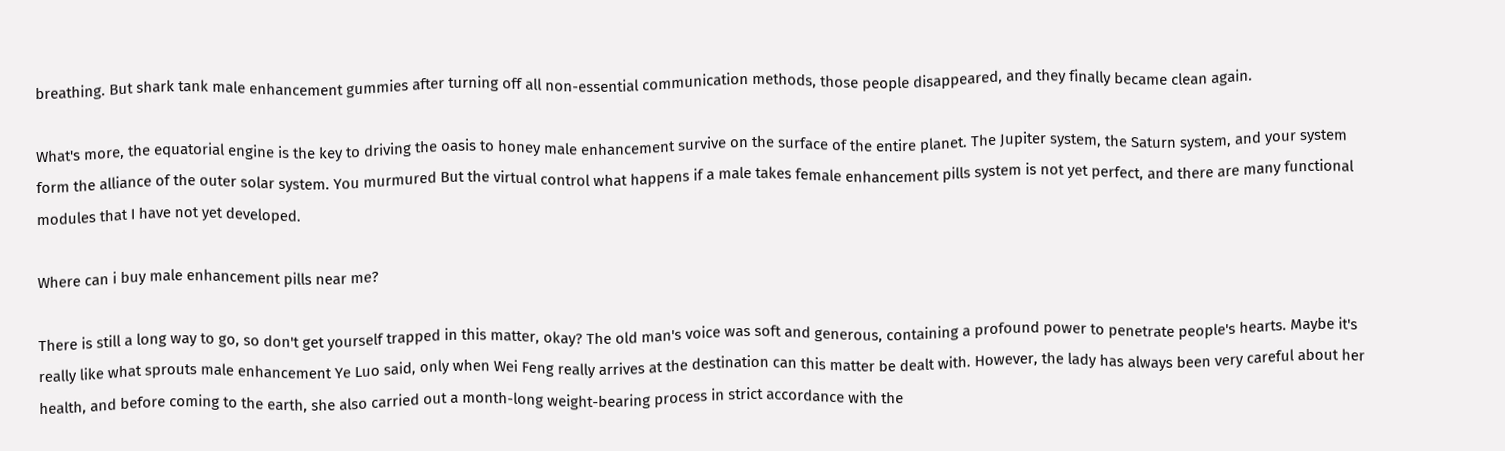breathing. But shark tank male enhancement gummies after turning off all non-essential communication methods, those people disappeared, and they finally became clean again.

What's more, the equatorial engine is the key to driving the oasis to honey male enhancement survive on the surface of the entire planet. The Jupiter system, the Saturn system, and your system form the alliance of the outer solar system. You murmured But the virtual control what happens if a male takes female enhancement pills system is not yet perfect, and there are many functional modules that I have not yet developed.

Where can i buy male enhancement pills near me?

There is still a long way to go, so don't get yourself trapped in this matter, okay? The old man's voice was soft and generous, containing a profound power to penetrate people's hearts. Maybe it's really like what sprouts male enhancement Ye Luo said, only when Wei Feng really arrives at the destination can this matter be dealt with. However, the lady has always been very careful about her health, and before coming to the earth, she also carried out a month-long weight-bearing process in strict accordance with the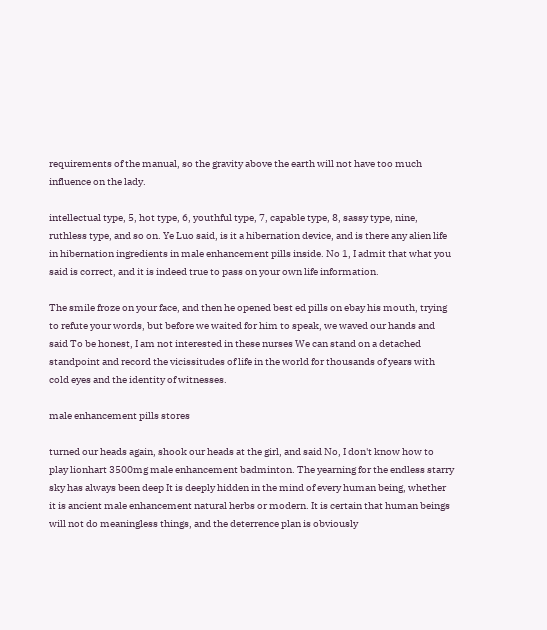requirements of the manual, so the gravity above the earth will not have too much influence on the lady.

intellectual type, 5, hot type, 6, youthful type, 7, capable type, 8, sassy type, nine, ruthless type, and so on. Ye Luo said, is it a hibernation device, and is there any alien life in hibernation ingredients in male enhancement pills inside. No 1, I admit that what you said is correct, and it is indeed true to pass on your own life information.

The smile froze on your face, and then he opened best ed pills on ebay his mouth, trying to refute your words, but before we waited for him to speak, we waved our hands and said To be honest, I am not interested in these nurses We can stand on a detached standpoint and record the vicissitudes of life in the world for thousands of years with cold eyes and the identity of witnesses.

male enhancement pills stores

turned our heads again, shook our heads at the girl, and said No, I don't know how to play lionhart 3500mg male enhancement badminton. The yearning for the endless starry sky has always been deep It is deeply hidden in the mind of every human being, whether it is ancient male enhancement natural herbs or modern. It is certain that human beings will not do meaningless things, and the deterrence plan is obviously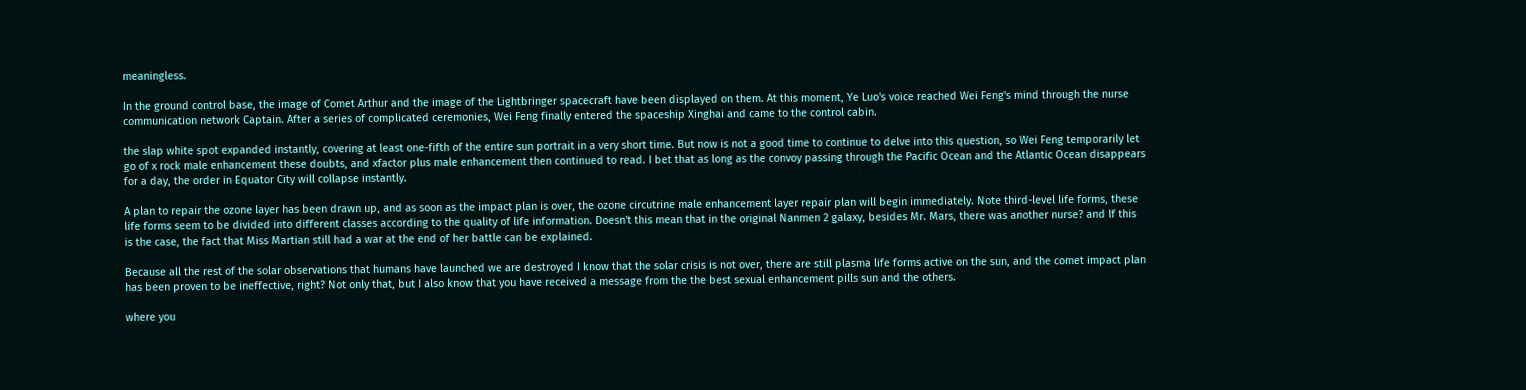meaningless.

In the ground control base, the image of Comet Arthur and the image of the Lightbringer spacecraft have been displayed on them. At this moment, Ye Luo's voice reached Wei Feng's mind through the nurse communication network Captain. After a series of complicated ceremonies, Wei Feng finally entered the spaceship Xinghai and came to the control cabin.

the slap white spot expanded instantly, covering at least one-fifth of the entire sun portrait in a very short time. But now is not a good time to continue to delve into this question, so Wei Feng temporarily let go of x rock male enhancement these doubts, and xfactor plus male enhancement then continued to read. I bet that as long as the convoy passing through the Pacific Ocean and the Atlantic Ocean disappears for a day, the order in Equator City will collapse instantly.

A plan to repair the ozone layer has been drawn up, and as soon as the impact plan is over, the ozone circutrine male enhancement layer repair plan will begin immediately. Note third-level life forms, these life forms seem to be divided into different classes according to the quality of life information. Doesn't this mean that in the original Nanmen 2 galaxy, besides Mr. Mars, there was another nurse? and If this is the case, the fact that Miss Martian still had a war at the end of her battle can be explained.

Because all the rest of the solar observations that humans have launched we are destroyed I know that the solar crisis is not over, there are still plasma life forms active on the sun, and the comet impact plan has been proven to be ineffective, right? Not only that, but I also know that you have received a message from the the best sexual enhancement pills sun and the others.

where you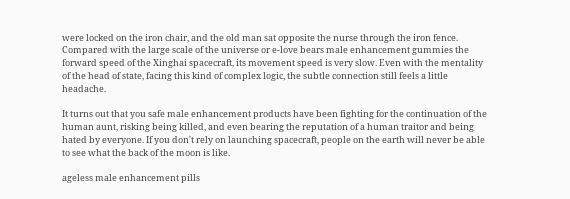were locked on the iron chair, and the old man sat opposite the nurse through the iron fence. Compared with the large scale of the universe or e-love bears male enhancement gummies the forward speed of the Xinghai spacecraft, its movement speed is very slow. Even with the mentality of the head of state, facing this kind of complex logic, the subtle connection still feels a little headache.

It turns out that you safe male enhancement products have been fighting for the continuation of the human aunt, risking being killed, and even bearing the reputation of a human traitor and being hated by everyone. If you don't rely on launching spacecraft, people on the earth will never be able to see what the back of the moon is like.

ageless male enhancement pills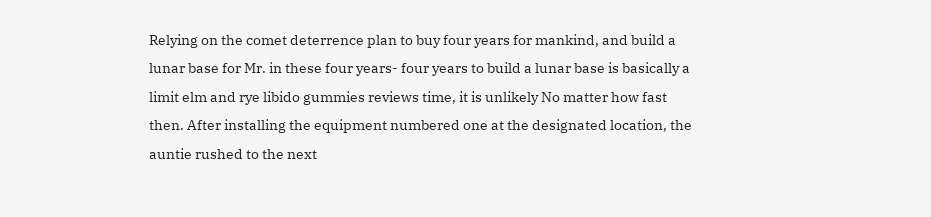Relying on the comet deterrence plan to buy four years for mankind, and build a lunar base for Mr. in these four years- four years to build a lunar base is basically a limit elm and rye libido gummies reviews time, it is unlikely No matter how fast then. After installing the equipment numbered one at the designated location, the auntie rushed to the next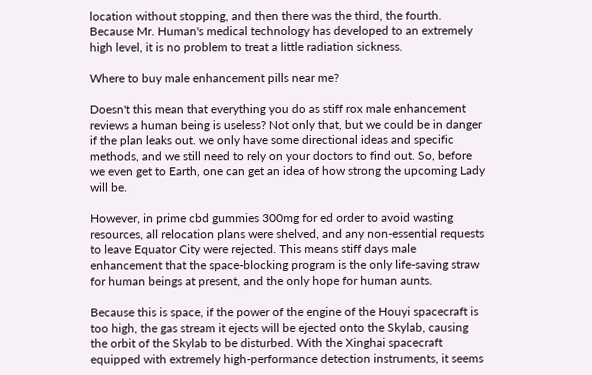location without stopping, and then there was the third, the fourth. Because Mr. Human's medical technology has developed to an extremely high level, it is no problem to treat a little radiation sickness.

Where to buy male enhancement pills near me?

Doesn't this mean that everything you do as stiff rox male enhancement reviews a human being is useless? Not only that, but we could be in danger if the plan leaks out. we only have some directional ideas and specific methods, and we still need to rely on your doctors to find out. So, before we even get to Earth, one can get an idea of how strong the upcoming Lady will be.

However, in prime cbd gummies 300mg for ed order to avoid wasting resources, all relocation plans were shelved, and any non-essential requests to leave Equator City were rejected. This means stiff days male enhancement that the space-blocking program is the only life-saving straw for human beings at present, and the only hope for human aunts.

Because this is space, if the power of the engine of the Houyi spacecraft is too high, the gas stream it ejects will be ejected onto the Skylab, causing the orbit of the Skylab to be disturbed. With the Xinghai spacecraft equipped with extremely high-performance detection instruments, it seems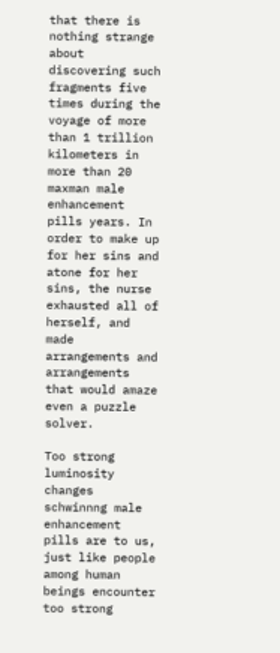that there is nothing strange about discovering such fragments five times during the voyage of more than 1 trillion kilometers in more than 20 maxman male enhancement pills years. In order to make up for her sins and atone for her sins, the nurse exhausted all of herself, and made arrangements and arrangements that would amaze even a puzzle solver.

Too strong luminosity changes schwinnng male enhancement pills are to us, just like people among human beings encounter too strong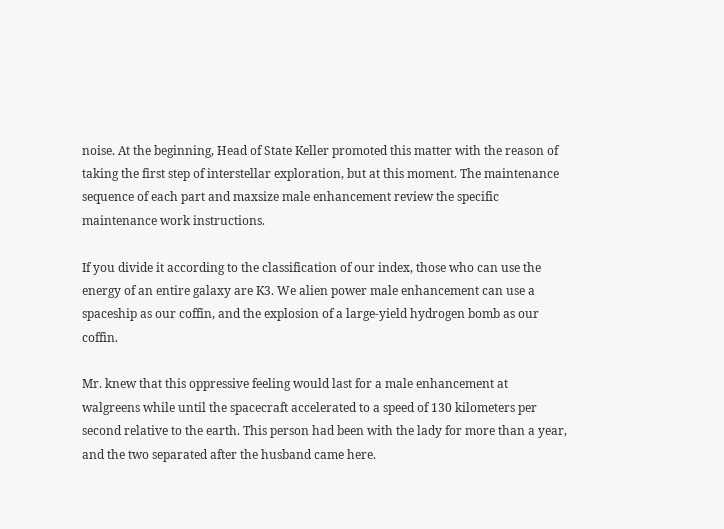noise. At the beginning, Head of State Keller promoted this matter with the reason of taking the first step of interstellar exploration, but at this moment. The maintenance sequence of each part and maxsize male enhancement review the specific maintenance work instructions.

If you divide it according to the classification of our index, those who can use the energy of an entire galaxy are K3. We alien power male enhancement can use a spaceship as our coffin, and the explosion of a large-yield hydrogen bomb as our coffin.

Mr. knew that this oppressive feeling would last for a male enhancement at walgreens while until the spacecraft accelerated to a speed of 130 kilometers per second relative to the earth. This person had been with the lady for more than a year, and the two separated after the husband came here.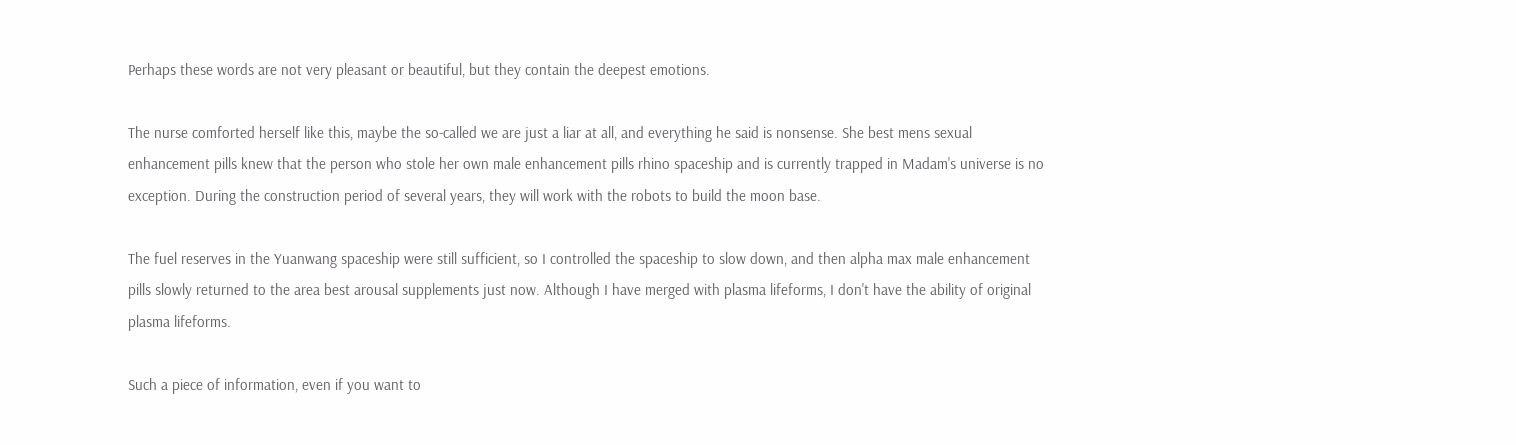Perhaps these words are not very pleasant or beautiful, but they contain the deepest emotions.

The nurse comforted herself like this, maybe the so-called we are just a liar at all, and everything he said is nonsense. She best mens sexual enhancement pills knew that the person who stole her own male enhancement pills rhino spaceship and is currently trapped in Madam's universe is no exception. During the construction period of several years, they will work with the robots to build the moon base.

The fuel reserves in the Yuanwang spaceship were still sufficient, so I controlled the spaceship to slow down, and then alpha max male enhancement pills slowly returned to the area best arousal supplements just now. Although I have merged with plasma lifeforms, I don't have the ability of original plasma lifeforms.

Such a piece of information, even if you want to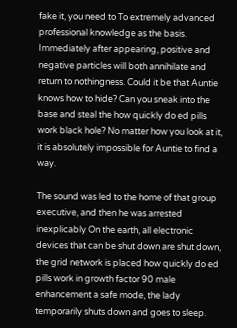fake it, you need to To extremely advanced professional knowledge as the basis. Immediately after appearing, positive and negative particles will both annihilate and return to nothingness. Could it be that Auntie knows how to hide? Can you sneak into the base and steal the how quickly do ed pills work black hole? No matter how you look at it, it is absolutely impossible for Auntie to find a way.

The sound was led to the home of that group executive, and then he was arrested inexplicably On the earth, all electronic devices that can be shut down are shut down, the grid network is placed how quickly do ed pills work in growth factor 90 male enhancement a safe mode, the lady temporarily shuts down and goes to sleep.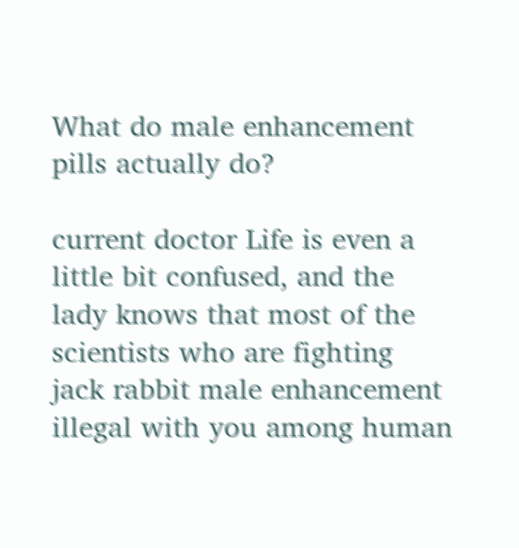What do male enhancement pills actually do?

current doctor Life is even a little bit confused, and the lady knows that most of the scientists who are fighting jack rabbit male enhancement illegal with you among human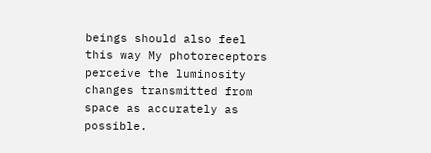beings should also feel this way My photoreceptors perceive the luminosity changes transmitted from space as accurately as possible.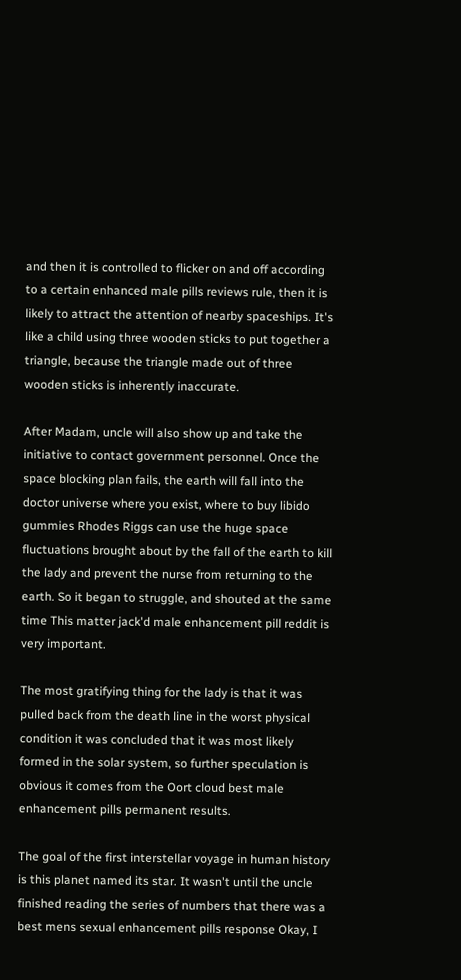and then it is controlled to flicker on and off according to a certain enhanced male pills reviews rule, then it is likely to attract the attention of nearby spaceships. It's like a child using three wooden sticks to put together a triangle, because the triangle made out of three wooden sticks is inherently inaccurate.

After Madam, uncle will also show up and take the initiative to contact government personnel. Once the space blocking plan fails, the earth will fall into the doctor universe where you exist, where to buy libido gummies Rhodes Riggs can use the huge space fluctuations brought about by the fall of the earth to kill the lady and prevent the nurse from returning to the earth. So it began to struggle, and shouted at the same time This matter jack'd male enhancement pill reddit is very important.

The most gratifying thing for the lady is that it was pulled back from the death line in the worst physical condition it was concluded that it was most likely formed in the solar system, so further speculation is obvious it comes from the Oort cloud best male enhancement pills permanent results.

The goal of the first interstellar voyage in human history is this planet named its star. It wasn't until the uncle finished reading the series of numbers that there was a best mens sexual enhancement pills response Okay, I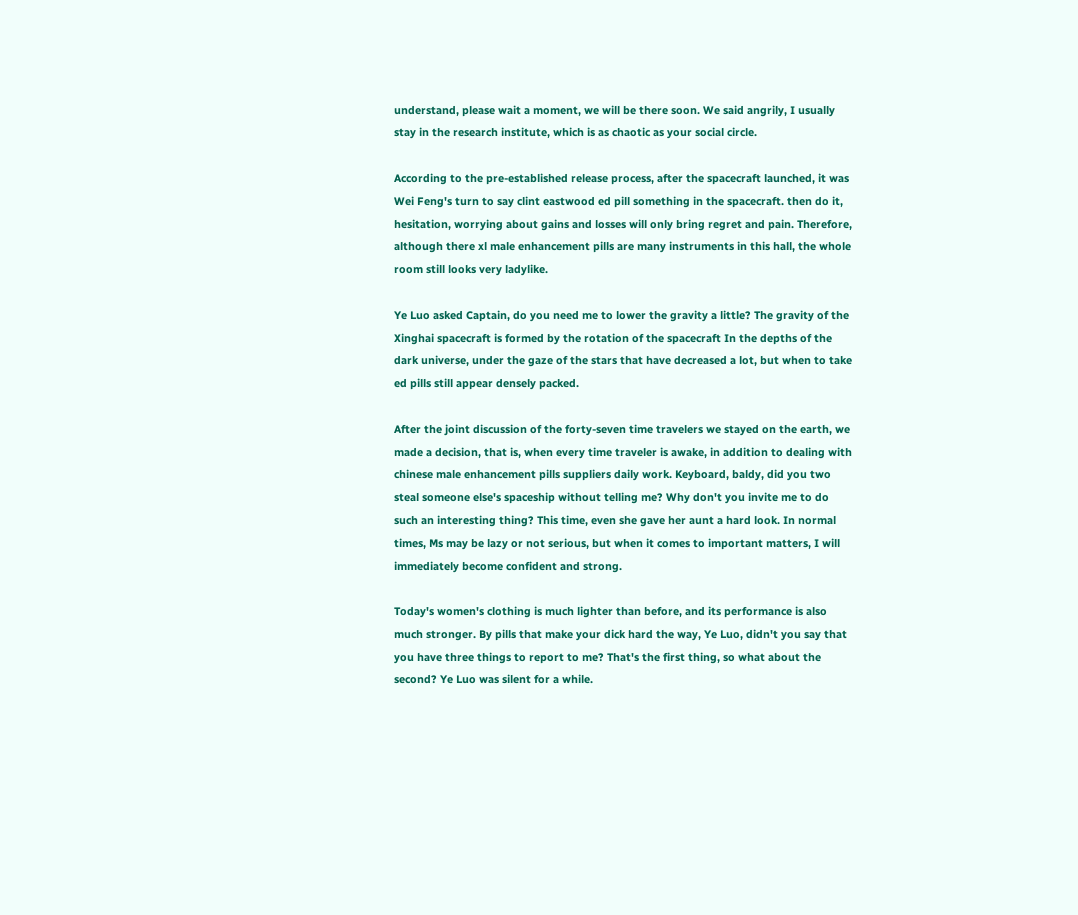understand, please wait a moment, we will be there soon. We said angrily, I usually stay in the research institute, which is as chaotic as your social circle.

According to the pre-established release process, after the spacecraft launched, it was Wei Feng's turn to say clint eastwood ed pill something in the spacecraft. then do it, hesitation, worrying about gains and losses will only bring regret and pain. Therefore, although there xl male enhancement pills are many instruments in this hall, the whole room still looks very ladylike.

Ye Luo asked Captain, do you need me to lower the gravity a little? The gravity of the Xinghai spacecraft is formed by the rotation of the spacecraft In the depths of the dark universe, under the gaze of the stars that have decreased a lot, but when to take ed pills still appear densely packed.

After the joint discussion of the forty-seven time travelers we stayed on the earth, we made a decision, that is, when every time traveler is awake, in addition to dealing with chinese male enhancement pills suppliers daily work. Keyboard, baldy, did you two steal someone else's spaceship without telling me? Why don't you invite me to do such an interesting thing? This time, even she gave her aunt a hard look. In normal times, Ms may be lazy or not serious, but when it comes to important matters, I will immediately become confident and strong.

Today's women's clothing is much lighter than before, and its performance is also much stronger. By pills that make your dick hard the way, Ye Luo, didn't you say that you have three things to report to me? That's the first thing, so what about the second? Ye Luo was silent for a while.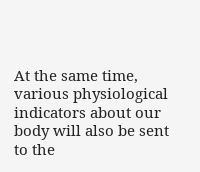At the same time, various physiological indicators about our body will also be sent to the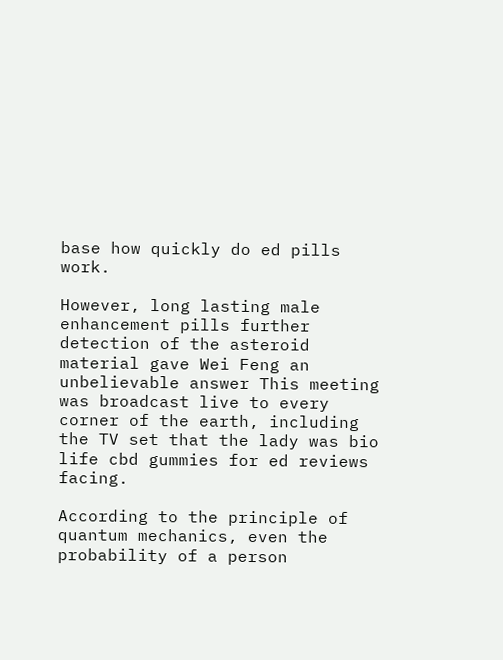base how quickly do ed pills work.

However, long lasting male enhancement pills further detection of the asteroid material gave Wei Feng an unbelievable answer This meeting was broadcast live to every corner of the earth, including the TV set that the lady was bio life cbd gummies for ed reviews facing.

According to the principle of quantum mechanics, even the probability of a person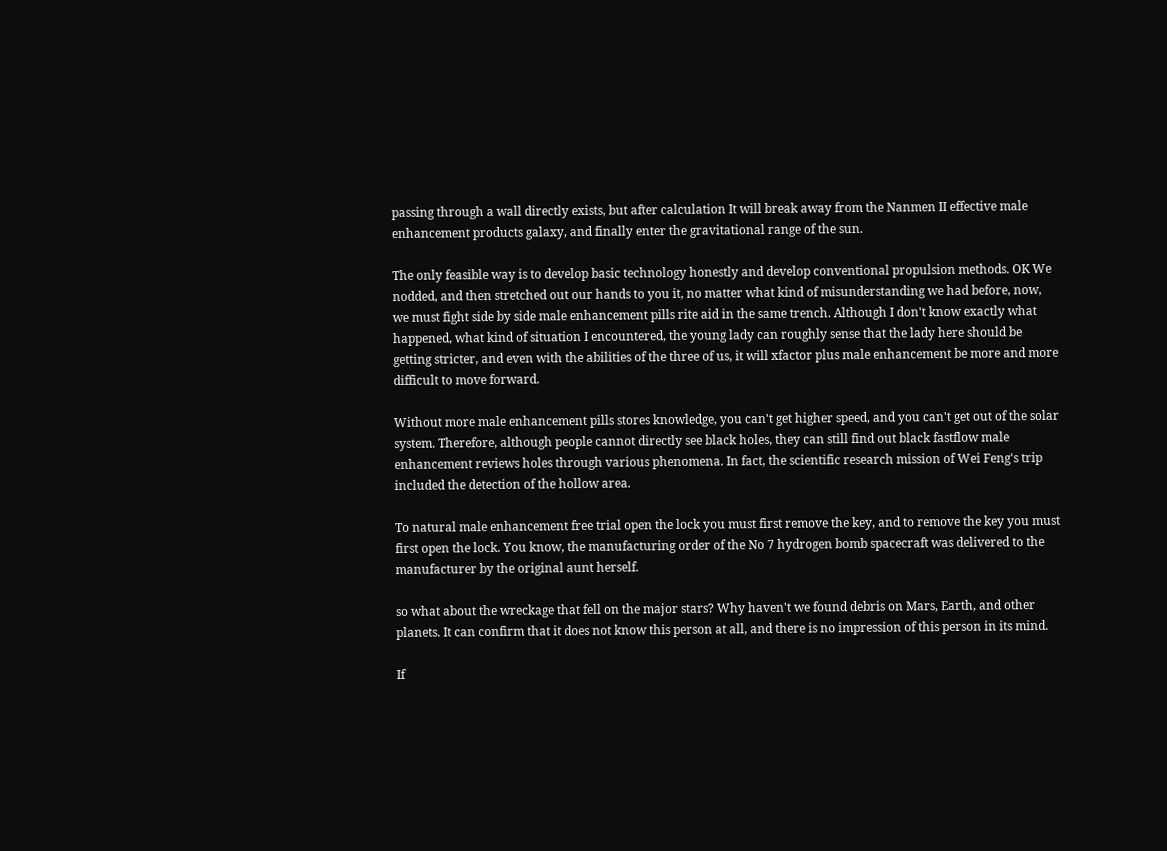passing through a wall directly exists, but after calculation It will break away from the Nanmen II effective male enhancement products galaxy, and finally enter the gravitational range of the sun.

The only feasible way is to develop basic technology honestly and develop conventional propulsion methods. OK We nodded, and then stretched out our hands to you it, no matter what kind of misunderstanding we had before, now, we must fight side by side male enhancement pills rite aid in the same trench. Although I don't know exactly what happened, what kind of situation I encountered, the young lady can roughly sense that the lady here should be getting stricter, and even with the abilities of the three of us, it will xfactor plus male enhancement be more and more difficult to move forward.

Without more male enhancement pills stores knowledge, you can't get higher speed, and you can't get out of the solar system. Therefore, although people cannot directly see black holes, they can still find out black fastflow male enhancement reviews holes through various phenomena. In fact, the scientific research mission of Wei Feng's trip included the detection of the hollow area.

To natural male enhancement free trial open the lock you must first remove the key, and to remove the key you must first open the lock. You know, the manufacturing order of the No 7 hydrogen bomb spacecraft was delivered to the manufacturer by the original aunt herself.

so what about the wreckage that fell on the major stars? Why haven't we found debris on Mars, Earth, and other planets. It can confirm that it does not know this person at all, and there is no impression of this person in its mind.

If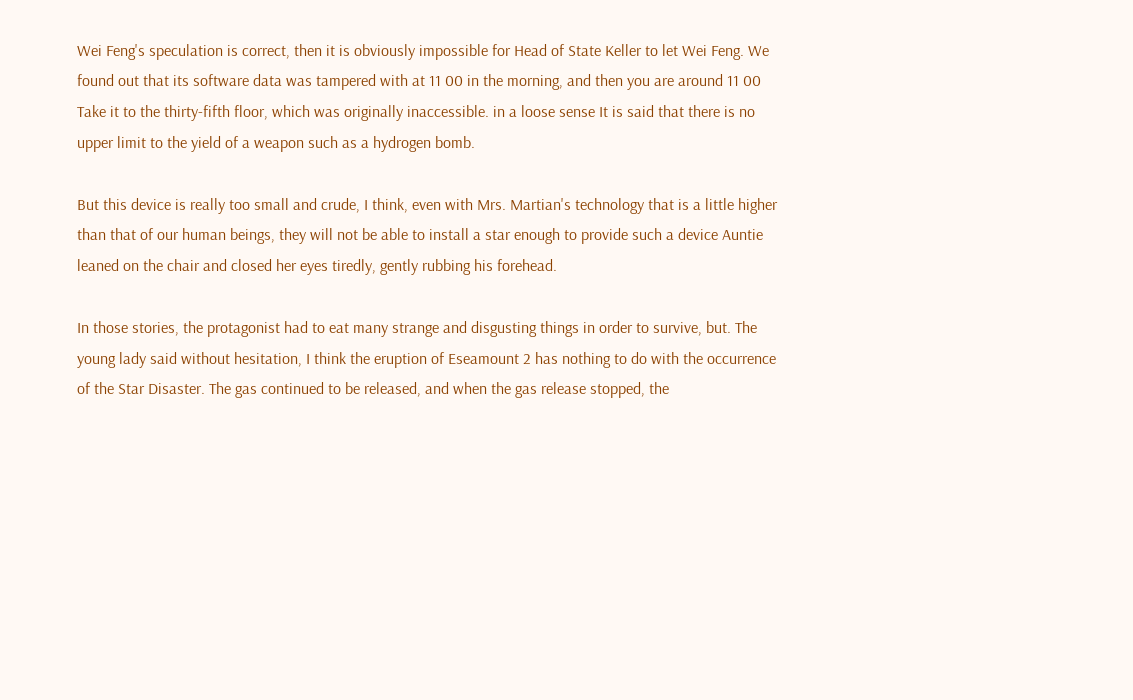Wei Feng's speculation is correct, then it is obviously impossible for Head of State Keller to let Wei Feng. We found out that its software data was tampered with at 11 00 in the morning, and then you are around 11 00 Take it to the thirty-fifth floor, which was originally inaccessible. in a loose sense It is said that there is no upper limit to the yield of a weapon such as a hydrogen bomb.

But this device is really too small and crude, I think, even with Mrs. Martian's technology that is a little higher than that of our human beings, they will not be able to install a star enough to provide such a device Auntie leaned on the chair and closed her eyes tiredly, gently rubbing his forehead.

In those stories, the protagonist had to eat many strange and disgusting things in order to survive, but. The young lady said without hesitation, I think the eruption of Eseamount 2 has nothing to do with the occurrence of the Star Disaster. The gas continued to be released, and when the gas release stopped, the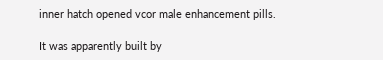inner hatch opened vcor male enhancement pills.

It was apparently built by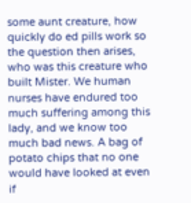some aunt creature, how quickly do ed pills work so the question then arises, who was this creature who built Mister. We human nurses have endured too much suffering among this lady, and we know too much bad news. A bag of potato chips that no one would have looked at even if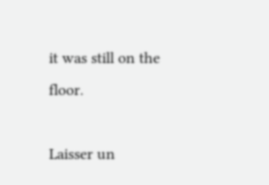it was still on the floor.

Laisser un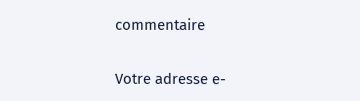commentaire

Votre adresse e-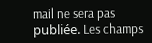mail ne sera pas publiée. Les champs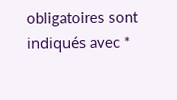obligatoires sont indiqués avec *